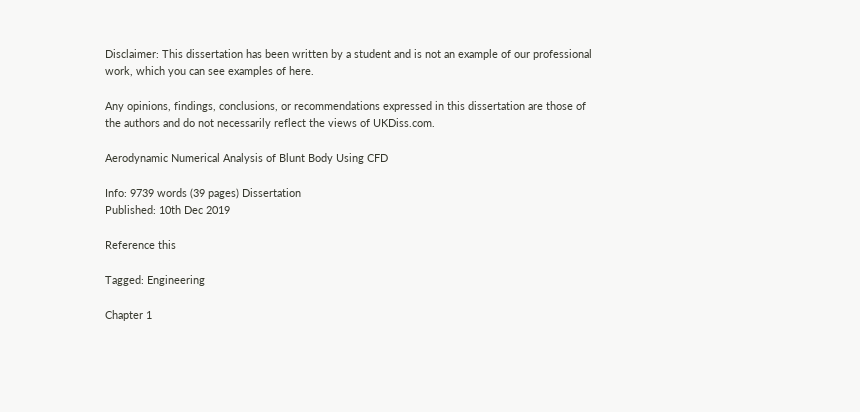Disclaimer: This dissertation has been written by a student and is not an example of our professional work, which you can see examples of here.

Any opinions, findings, conclusions, or recommendations expressed in this dissertation are those of the authors and do not necessarily reflect the views of UKDiss.com.

Aerodynamic Numerical Analysis of Blunt Body Using CFD

Info: 9739 words (39 pages) Dissertation
Published: 10th Dec 2019

Reference this

Tagged: Engineering

Chapter 1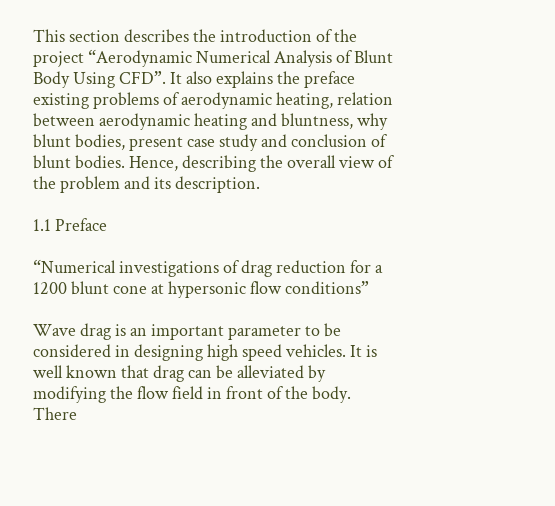This section describes the introduction of the project “Aerodynamic Numerical Analysis of Blunt Body Using CFD”. It also explains the preface existing problems of aerodynamic heating, relation between aerodynamic heating and bluntness, why blunt bodies, present case study and conclusion of blunt bodies. Hence, describing the overall view of the problem and its description.

1.1 Preface

“Numerical investigations of drag reduction for a 1200 blunt cone at hypersonic flow conditions”

Wave drag is an important parameter to be considered in designing high speed vehicles. It is well known that drag can be alleviated by modifying the flow field in front of the body. There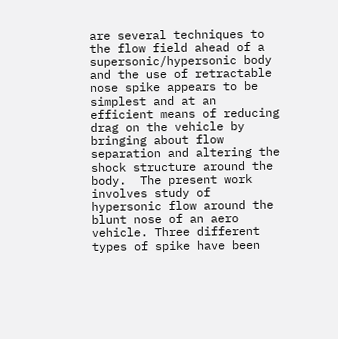are several techniques to the flow field ahead of a supersonic/hypersonic body and the use of retractable nose spike appears to be simplest and at an efficient means of reducing drag on the vehicle by bringing about flow separation and altering the shock structure around the body.  The present work involves study of hypersonic flow around the blunt nose of an aero vehicle. Three different types of spike have been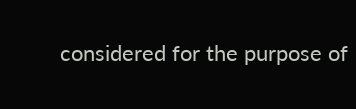considered for the purpose of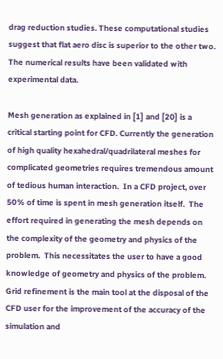drag reduction studies. These computational studies suggest that flat aero disc is superior to the other two. The numerical results have been validated with experimental data.

Mesh generation as explained in [1] and [20] is a critical starting point for CFD. Currently the generation of high quality hexahedral/quadrilateral meshes for complicated geometries requires tremendous amount of tedious human interaction.  In a CFD project, over 50% of time is spent in mesh generation itself.  The effort required in generating the mesh depends on the complexity of the geometry and physics of the problem.  This necessitates the user to have a good knowledge of geometry and physics of the problem. Grid refinement is the main tool at the disposal of the CFD user for the improvement of the accuracy of the simulation and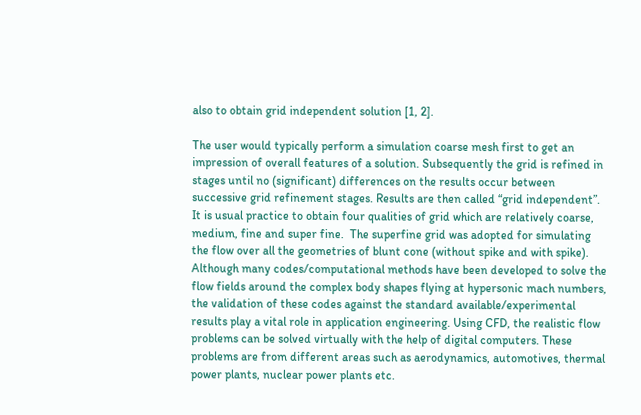also to obtain grid independent solution [1, 2].

The user would typically perform a simulation coarse mesh first to get an impression of overall features of a solution. Subsequently the grid is refined in stages until no (significant) differences on the results occur between successive grid refinement stages. Results are then called “grid independent”.  It is usual practice to obtain four qualities of grid which are relatively coarse, medium, fine and super fine.  The superfine grid was adopted for simulating the flow over all the geometries of blunt cone (without spike and with spike). Although many codes/computational methods have been developed to solve the flow fields around the complex body shapes flying at hypersonic mach numbers, the validation of these codes against the standard available/experimental results play a vital role in application engineering. Using CFD, the realistic flow problems can be solved virtually with the help of digital computers. These problems are from different areas such as aerodynamics, automotives, thermal power plants, nuclear power plants etc.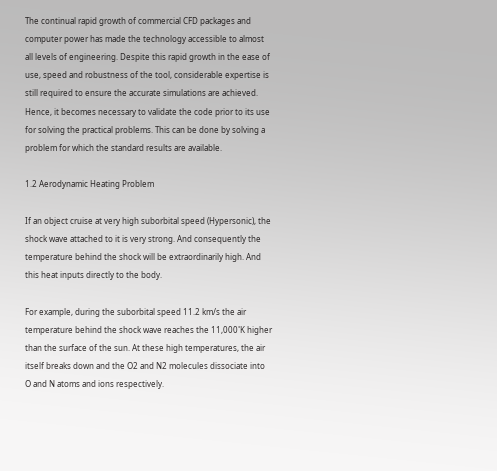The continual rapid growth of commercial CFD packages and computer power has made the technology accessible to almost all levels of engineering. Despite this rapid growth in the ease of use, speed and robustness of the tool, considerable expertise is still required to ensure the accurate simulations are achieved.  Hence, it becomes necessary to validate the code prior to its use for solving the practical problems. This can be done by solving a problem for which the standard results are available.

1.2 Aerodynamic Heating Problem

If an object cruise at very high suborbital speed (Hypersonic), the shock wave attached to it is very strong. And consequently the temperature behind the shock will be extraordinarily high. And this heat inputs directly to the body.

For example, during the suborbital speed 11.2 km/s the air temperature behind the shock wave reaches the 11,000˚K higher than the surface of the sun. At these high temperatures, the air itself breaks down and the O2 and N2 molecules dissociate into O and N atoms and ions respectively.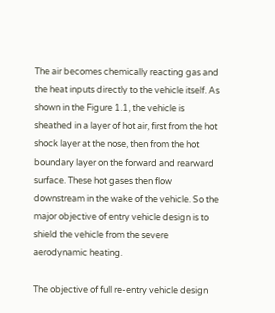The air becomes chemically reacting gas and the heat inputs directly to the vehicle itself. As shown in the Figure 1.1, the vehicle is sheathed in a layer of hot air, first from the hot shock layer at the nose, then from the hot boundary layer on the forward and rearward surface. These hot gases then flow downstream in the wake of the vehicle. So the major objective of entry vehicle design is to shield the vehicle from the severe aerodynamic heating.

The objective of full re-entry vehicle design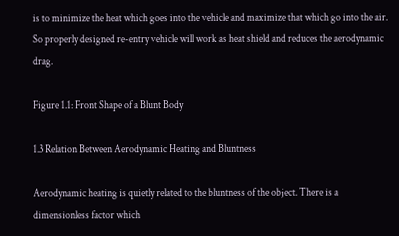is to minimize the heat which goes into the vehicle and maximize that which go into the air. So properly designed re-entry vehicle will work as heat shield and reduces the aerodynamic drag.

Figure 1.1: Front Shape of a Blunt Body

1.3 Relation Between Aerodynamic Heating and Bluntness

Aerodynamic heating is quietly related to the bluntness of the object. There is a dimensionless factor which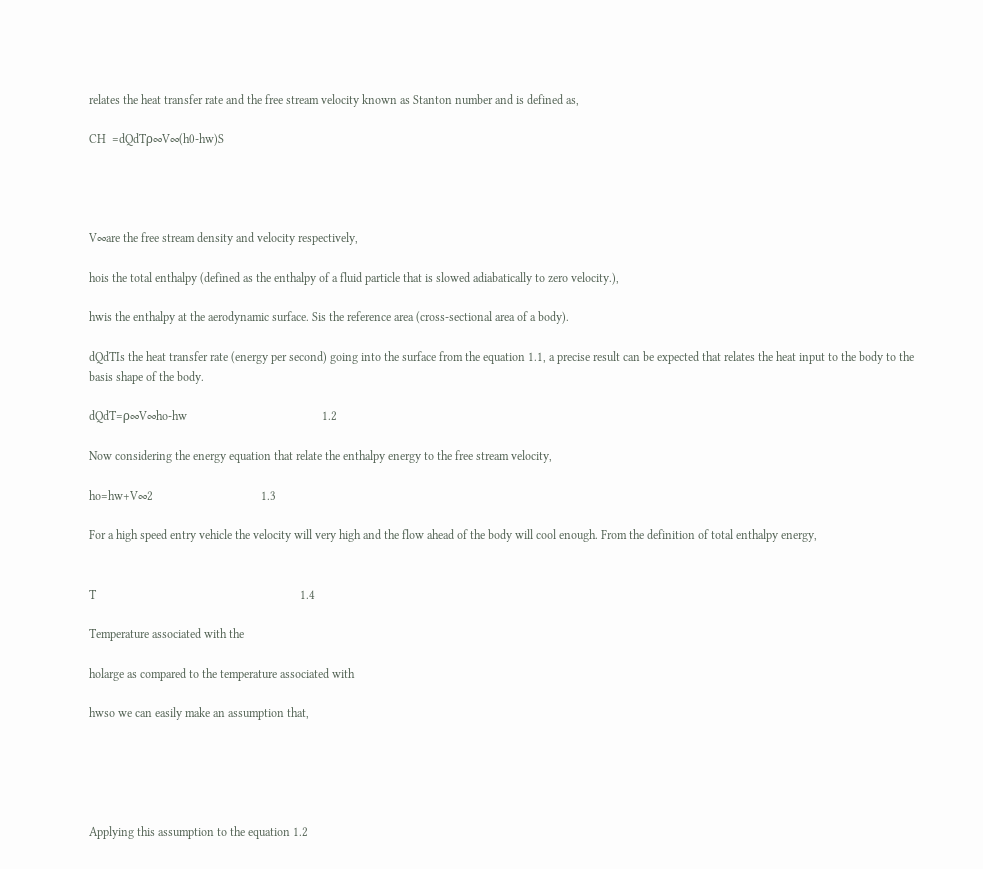relates the heat transfer rate and the free stream velocity known as Stanton number and is defined as,

CH  =dQdTρ∞V∞(h0-hw)S




V∞are the free stream density and velocity respectively,

hois the total enthalpy (defined as the enthalpy of a fluid particle that is slowed adiabatically to zero velocity.),

hwis the enthalpy at the aerodynamic surface. Sis the reference area (cross-sectional area of a body).

dQdTIs the heat transfer rate (energy per second) going into the surface from the equation 1.1, a precise result can be expected that relates the heat input to the body to the basis shape of the body.

dQdT=ρ∞V∞ho-hw                                             1.2

Now considering the energy equation that relate the enthalpy energy to the free stream velocity,

ho=hw+V∞2                                    1.3

For a high speed entry vehicle the velocity will very high and the flow ahead of the body will cool enough. From the definition of total enthalpy energy,


T                                                                    1.4

Temperature associated with the

holarge as compared to the temperature associated with

hwso we can easily make an assumption that,





Applying this assumption to the equation 1.2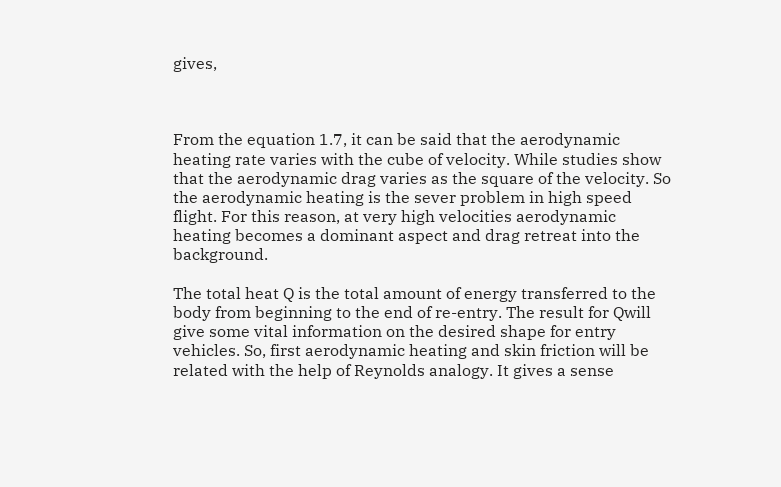gives,



From the equation 1.7, it can be said that the aerodynamic heating rate varies with the cube of velocity. While studies show that the aerodynamic drag varies as the square of the velocity. So the aerodynamic heating is the sever problem in high speed flight. For this reason, at very high velocities aerodynamic heating becomes a dominant aspect and drag retreat into the background.

The total heat Q is the total amount of energy transferred to the body from beginning to the end of re-entry. The result for Qwill give some vital information on the desired shape for entry vehicles. So, first aerodynamic heating and skin friction will be related with the help of Reynolds analogy. It gives a sense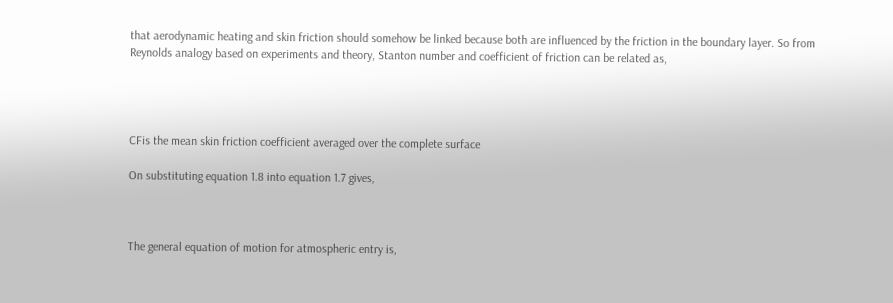that aerodynamic heating and skin friction should somehow be linked because both are influenced by the friction in the boundary layer. So from Reynolds analogy based on experiments and theory, Stanton number and coefficient of friction can be related as,




CFis the mean skin friction coefficient averaged over the complete surface

On substituting equation 1.8 into equation 1.7 gives,



The general equation of motion for atmospheric entry is,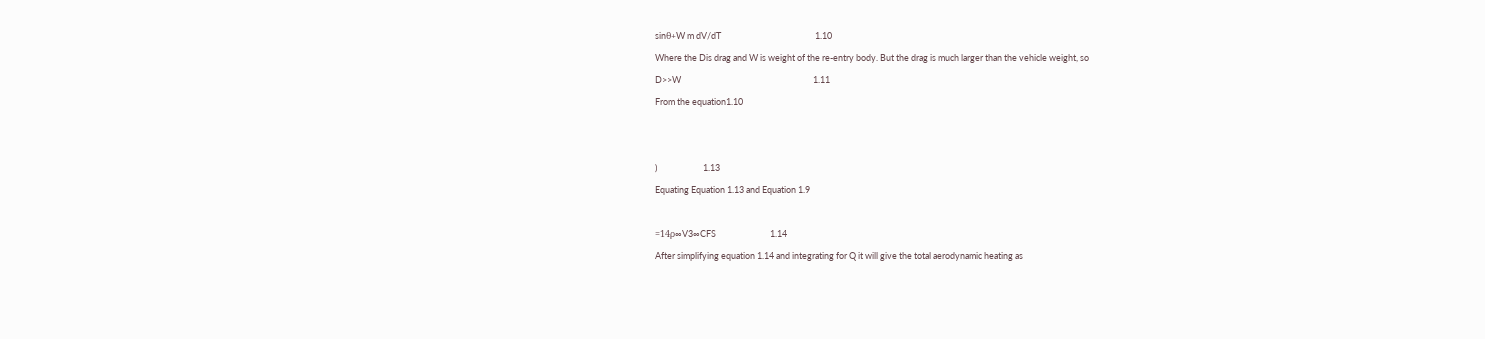sinθ+W m dV/dT                                               1.10

Where the Dis drag and W is weight of the re-entry body. But the drag is much larger than the vehicle weight, so

D>>W                                                                  1.11

From the equation1.10





)                       1.13

Equating Equation 1.13 and Equation 1.9



=14ρ∞V3∞CFS                           1.14

After simplifying equation 1.14 and integrating for Q it will give the total aerodynamic heating as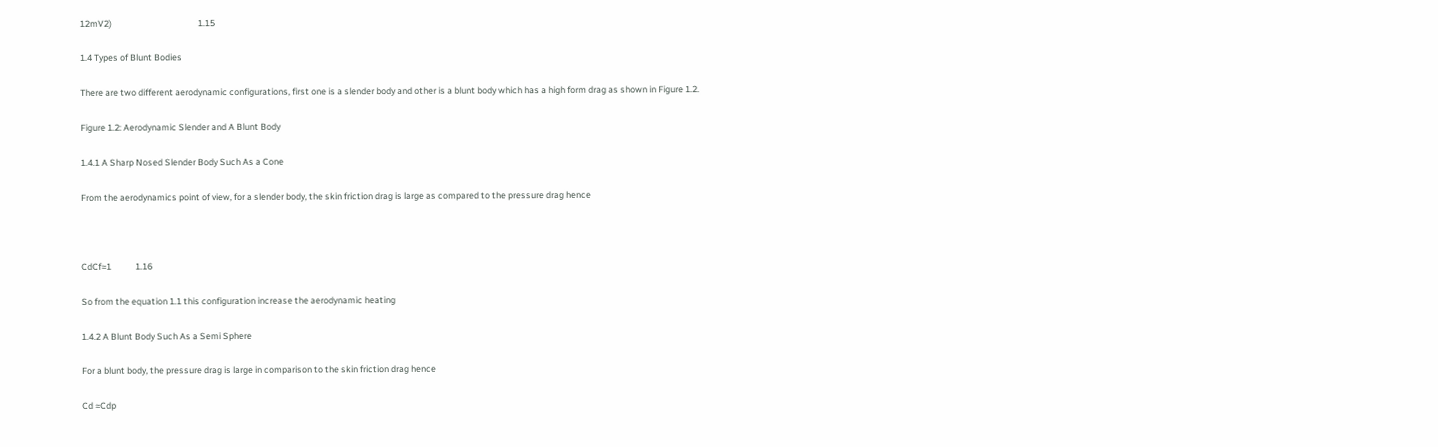12mV2)                                           1.15

1.4 Types of Blunt Bodies

There are two different aerodynamic configurations, first one is a slender body and other is a blunt body which has a high form drag as shown in Figure 1.2.

Figure 1.2: Aerodynamic Slender and A Blunt Body

1.4.1 A Sharp Nosed Slender Body Such As a Cone

From the aerodynamics point of view, for a slender body, the skin friction drag is large as compared to the pressure drag hence



CdCf≈1            1.16

So from the equation 1.1 this configuration increase the aerodynamic heating

1.4.2 A Blunt Body Such As a Semi Sphere

For a blunt body, the pressure drag is large in comparison to the skin friction drag hence

Cd ≈Cdp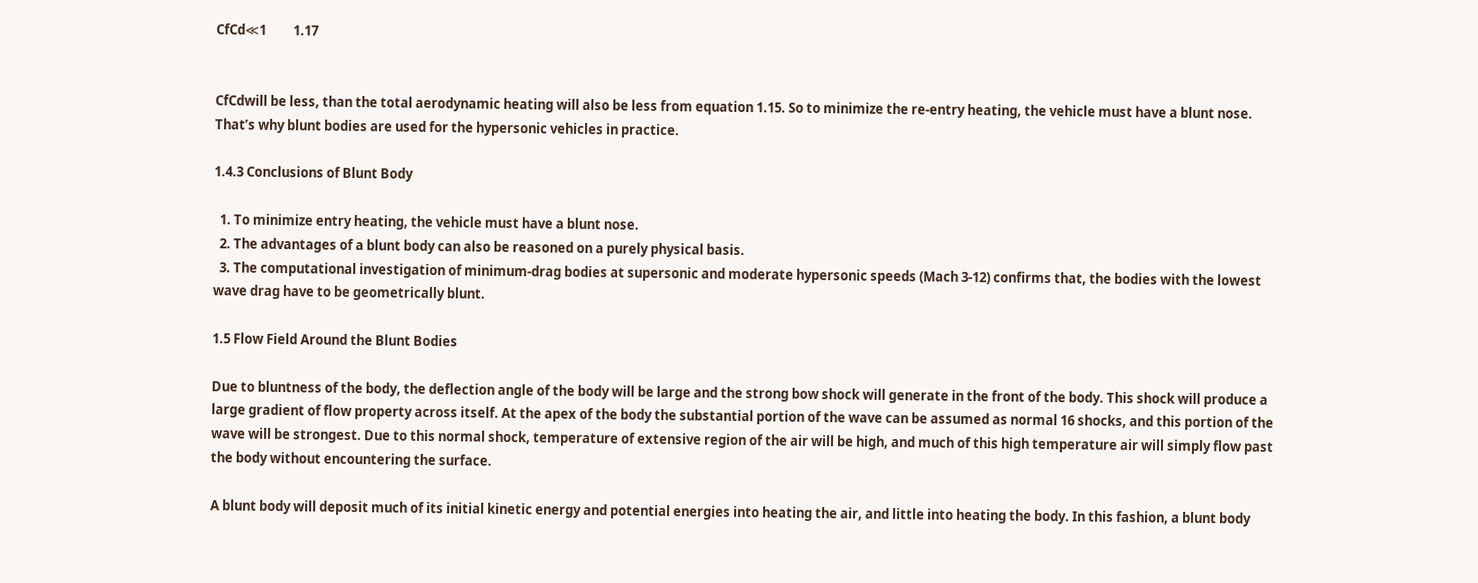CfCd≪1         1.17


CfCdwill be less, than the total aerodynamic heating will also be less from equation 1.15. So to minimize the re-entry heating, the vehicle must have a blunt nose. That’s why blunt bodies are used for the hypersonic vehicles in practice.

1.4.3 Conclusions of Blunt Body

  1. To minimize entry heating, the vehicle must have a blunt nose.
  2. The advantages of a blunt body can also be reasoned on a purely physical basis.
  3. The computational investigation of minimum-drag bodies at supersonic and moderate hypersonic speeds (Mach 3-12) confirms that, the bodies with the lowest wave drag have to be geometrically blunt.

1.5 Flow Field Around the Blunt Bodies

Due to bluntness of the body, the deflection angle of the body will be large and the strong bow shock will generate in the front of the body. This shock will produce a large gradient of flow property across itself. At the apex of the body the substantial portion of the wave can be assumed as normal 16 shocks, and this portion of the wave will be strongest. Due to this normal shock, temperature of extensive region of the air will be high, and much of this high temperature air will simply flow past the body without encountering the surface.

A blunt body will deposit much of its initial kinetic energy and potential energies into heating the air, and little into heating the body. In this fashion, a blunt body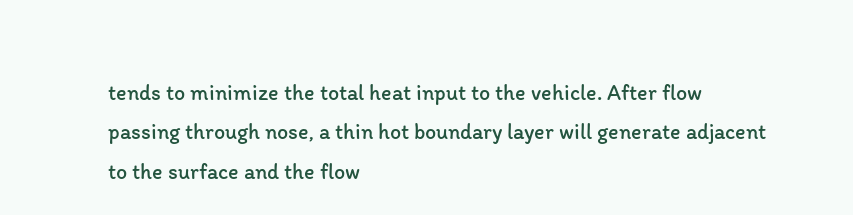tends to minimize the total heat input to the vehicle. After flow passing through nose, a thin hot boundary layer will generate adjacent to the surface and the flow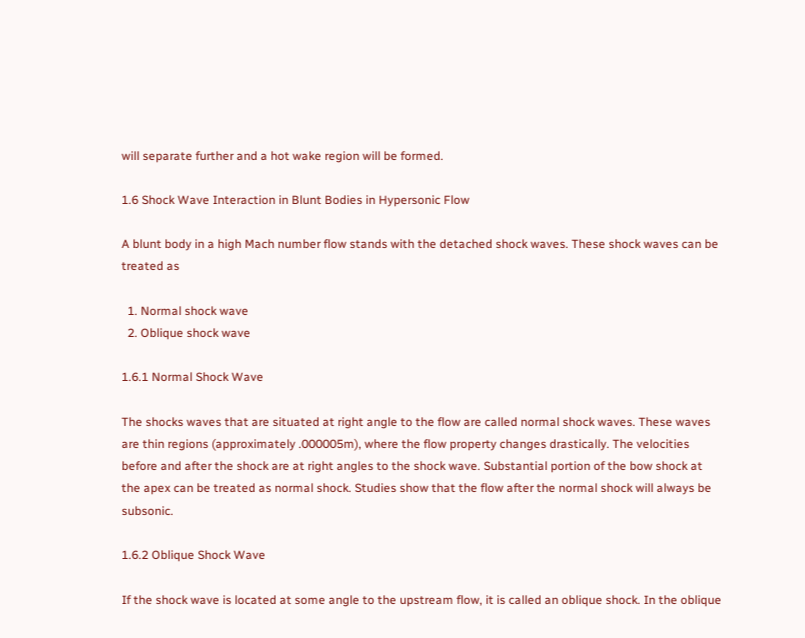will separate further and a hot wake region will be formed.

1.6 Shock Wave Interaction in Blunt Bodies in Hypersonic Flow

A blunt body in a high Mach number flow stands with the detached shock waves. These shock waves can be treated as

  1. Normal shock wave
  2. Oblique shock wave

1.6.1 Normal Shock Wave

The shocks waves that are situated at right angle to the flow are called normal shock waves. These waves are thin regions (approximately .000005m), where the flow property changes drastically. The velocities before and after the shock are at right angles to the shock wave. Substantial portion of the bow shock at the apex can be treated as normal shock. Studies show that the flow after the normal shock will always be subsonic.

1.6.2 Oblique Shock Wave

If the shock wave is located at some angle to the upstream flow, it is called an oblique shock. In the oblique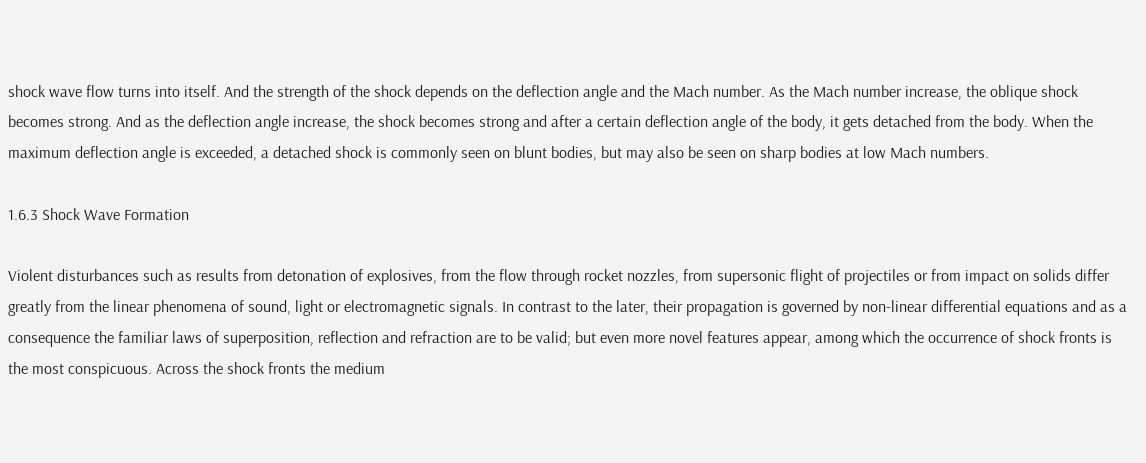shock wave flow turns into itself. And the strength of the shock depends on the deflection angle and the Mach number. As the Mach number increase, the oblique shock becomes strong. And as the deflection angle increase, the shock becomes strong and after a certain deflection angle of the body, it gets detached from the body. When the maximum deflection angle is exceeded, a detached shock is commonly seen on blunt bodies, but may also be seen on sharp bodies at low Mach numbers.

1.6.3 Shock Wave Formation

Violent disturbances such as results from detonation of explosives, from the flow through rocket nozzles, from supersonic flight of projectiles or from impact on solids differ greatly from the linear phenomena of sound, light or electromagnetic signals. In contrast to the later, their propagation is governed by non-linear differential equations and as a consequence the familiar laws of superposition, reflection and refraction are to be valid; but even more novel features appear, among which the occurrence of shock fronts is the most conspicuous. Across the shock fronts the medium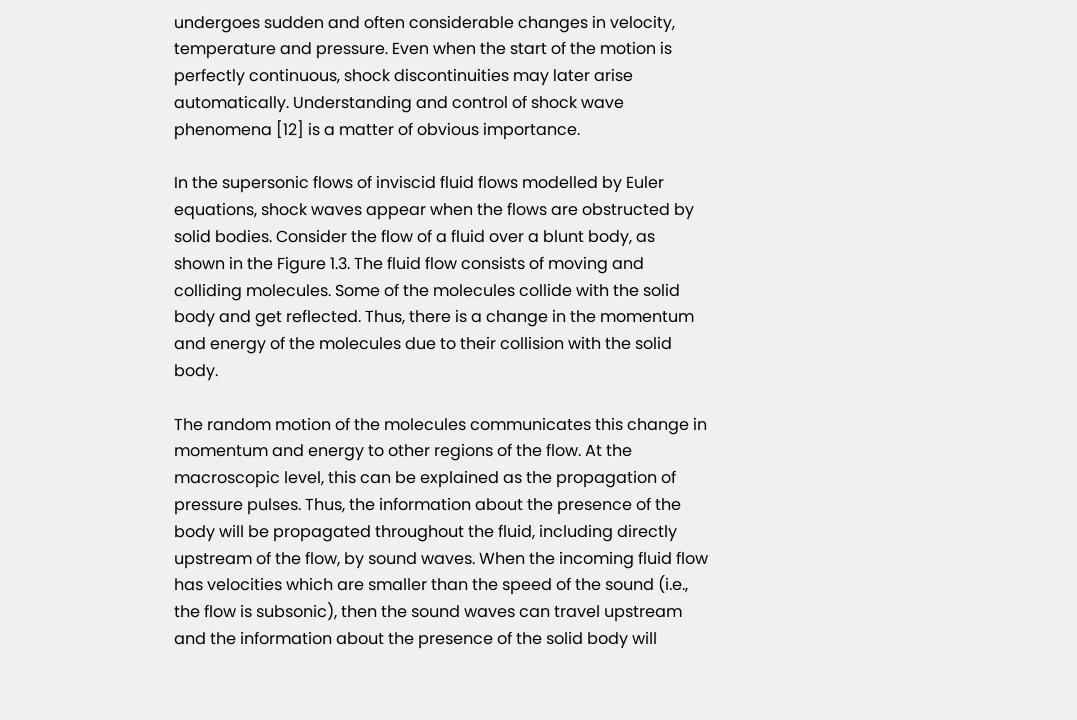undergoes sudden and often considerable changes in velocity, temperature and pressure. Even when the start of the motion is perfectly continuous, shock discontinuities may later arise automatically. Understanding and control of shock wave phenomena [12] is a matter of obvious importance.

In the supersonic flows of inviscid fluid flows modelled by Euler equations, shock waves appear when the flows are obstructed by solid bodies. Consider the flow of a fluid over a blunt body, as shown in the Figure 1.3. The fluid flow consists of moving and colliding molecules. Some of the molecules collide with the solid body and get reflected. Thus, there is a change in the momentum and energy of the molecules due to their collision with the solid body.

The random motion of the molecules communicates this change in momentum and energy to other regions of the flow. At the macroscopic level, this can be explained as the propagation of pressure pulses. Thus, the information about the presence of the body will be propagated throughout the fluid, including directly upstream of the flow, by sound waves. When the incoming fluid flow has velocities which are smaller than the speed of the sound (i.e., the flow is subsonic), then the sound waves can travel upstream and the information about the presence of the solid body will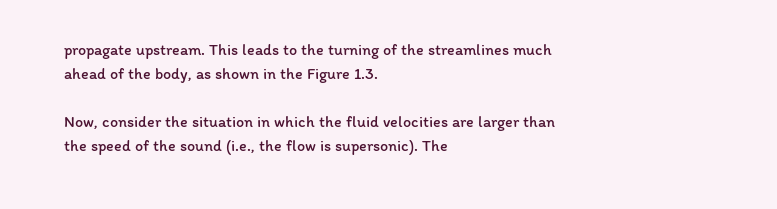propagate upstream. This leads to the turning of the streamlines much ahead of the body, as shown in the Figure 1.3.

Now, consider the situation in which the fluid velocities are larger than the speed of the sound (i.e., the flow is supersonic). The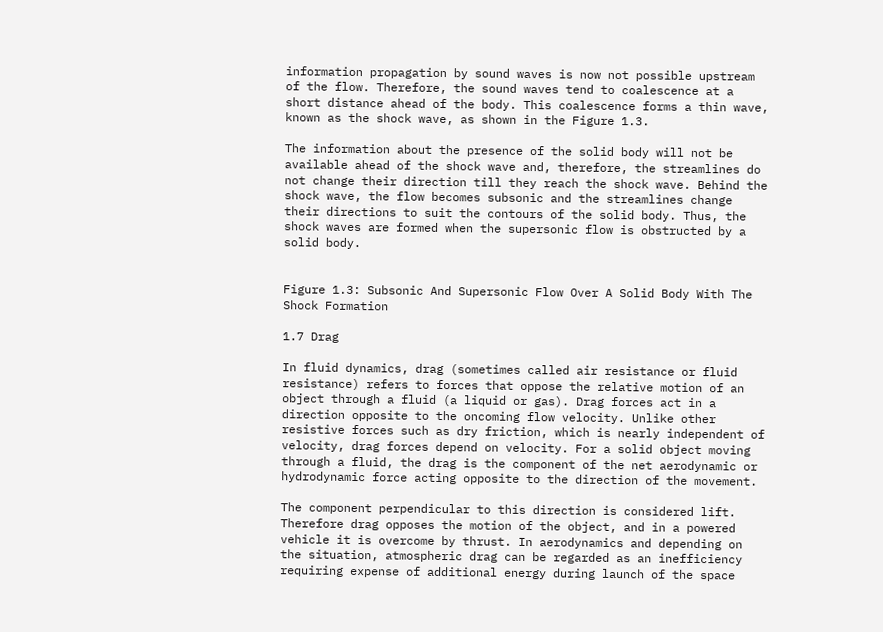information propagation by sound waves is now not possible upstream of the flow. Therefore, the sound waves tend to coalescence at a short distance ahead of the body. This coalescence forms a thin wave, known as the shock wave, as shown in the Figure 1.3.

The information about the presence of the solid body will not be available ahead of the shock wave and, therefore, the streamlines do not change their direction till they reach the shock wave. Behind the shock wave, the flow becomes subsonic and the streamlines change their directions to suit the contours of the solid body. Thus, the shock waves are formed when the supersonic flow is obstructed by a solid body.


Figure 1.3: Subsonic And Supersonic Flow Over A Solid Body With The Shock Formation

1.7 Drag

In fluid dynamics, drag (sometimes called air resistance or fluid resistance) refers to forces that oppose the relative motion of an object through a fluid (a liquid or gas). Drag forces act in a direction opposite to the oncoming flow velocity. Unlike other resistive forces such as dry friction, which is nearly independent of velocity, drag forces depend on velocity. For a solid object moving through a fluid, the drag is the component of the net aerodynamic or hydrodynamic force acting opposite to the direction of the movement.

The component perpendicular to this direction is considered lift. Therefore drag opposes the motion of the object, and in a powered vehicle it is overcome by thrust. In aerodynamics and depending on the situation, atmospheric drag can be regarded as an inefficiency requiring expense of additional energy during launch of the space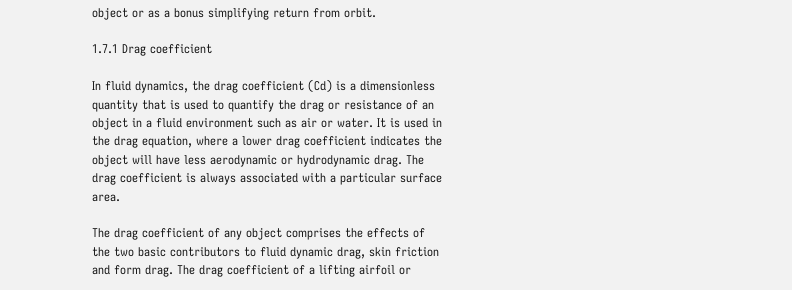object or as a bonus simplifying return from orbit.

1.7.1 Drag coefficient

In fluid dynamics, the drag coefficient (Cd) is a dimensionless quantity that is used to quantify the drag or resistance of an object in a fluid environment such as air or water. It is used in the drag equation, where a lower drag coefficient indicates the object will have less aerodynamic or hydrodynamic drag. The drag coefficient is always associated with a particular surface area.

The drag coefficient of any object comprises the effects of the two basic contributors to fluid dynamic drag, skin friction and form drag. The drag coefficient of a lifting airfoil or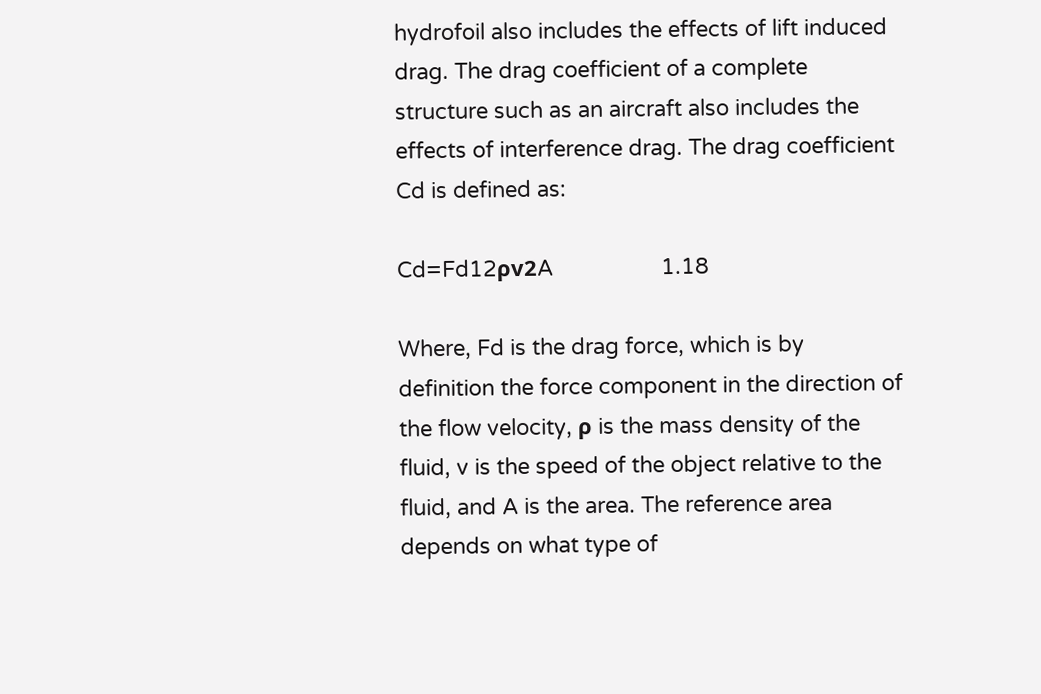hydrofoil also includes the effects of lift induced drag. The drag coefficient of a complete structure such as an aircraft also includes the effects of interference drag. The drag coefficient Cd is defined as:

Cd=Fd12ρv2A                  1.18

Where, Fd is the drag force, which is by definition the force component in the direction of the flow velocity, ρ is the mass density of the fluid, v is the speed of the object relative to the fluid, and A is the area. The reference area depends on what type of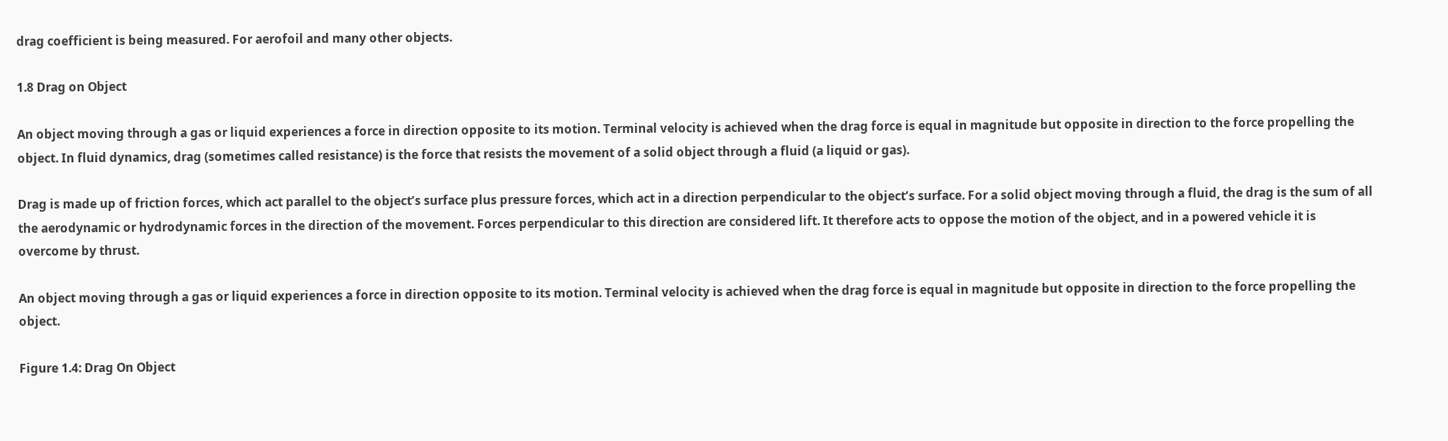drag coefficient is being measured. For aerofoil and many other objects.

1.8 Drag on Object

An object moving through a gas or liquid experiences a force in direction opposite to its motion. Terminal velocity is achieved when the drag force is equal in magnitude but opposite in direction to the force propelling the object. In fluid dynamics, drag (sometimes called resistance) is the force that resists the movement of a solid object through a fluid (a liquid or gas).

Drag is made up of friction forces, which act parallel to the object’s surface plus pressure forces, which act in a direction perpendicular to the object’s surface. For a solid object moving through a fluid, the drag is the sum of all the aerodynamic or hydrodynamic forces in the direction of the movement. Forces perpendicular to this direction are considered lift. It therefore acts to oppose the motion of the object, and in a powered vehicle it is overcome by thrust.

An object moving through a gas or liquid experiences a force in direction opposite to its motion. Terminal velocity is achieved when the drag force is equal in magnitude but opposite in direction to the force propelling the object.

Figure 1.4: Drag On Object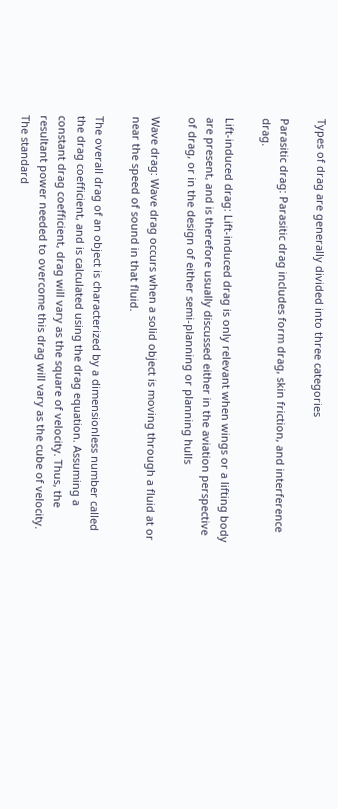Types of drag are generally divided into three categories

Parasitic drag: Parasitic drag includes form drag, skin friction, and interference drag.

Lift-induced drag: Lift-induced drag is only relevant when wings or a lifting body are present, and is therefore usually discussed either in the aviation perspective of drag, or in the design of either semi-planning or planning hulls

Wave drag: Wave drag occurs when a solid object is moving through a fluid at or near the speed of sound in that fluid.

The overall drag of an object is characterized by a dimensionless number called the drag coefficient, and is calculated using the drag equation. Assuming a constant drag coefficient, drag will vary as the square of velocity. Thus, the resultant power needed to overcome this drag will vary as the cube of velocity. The standard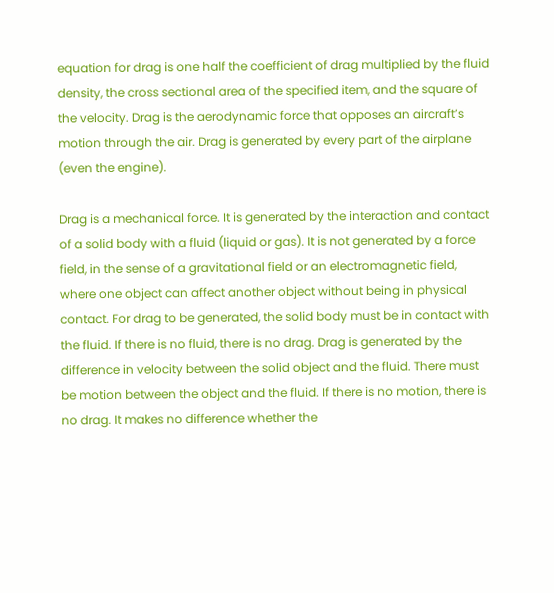equation for drag is one half the coefficient of drag multiplied by the fluid density, the cross sectional area of the specified item, and the square of the velocity. Drag is the aerodynamic force that opposes an aircraft’s motion through the air. Drag is generated by every part of the airplane (even the engine).

Drag is a mechanical force. It is generated by the interaction and contact of a solid body with a fluid (liquid or gas). It is not generated by a force field, in the sense of a gravitational field or an electromagnetic field, where one object can affect another object without being in physical contact. For drag to be generated, the solid body must be in contact with the fluid. If there is no fluid, there is no drag. Drag is generated by the difference in velocity between the solid object and the fluid. There must be motion between the object and the fluid. If there is no motion, there is no drag. It makes no difference whether the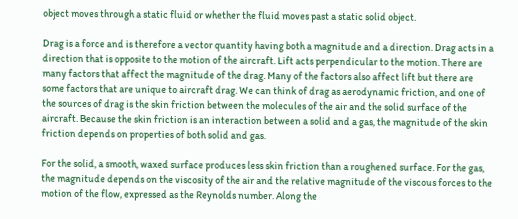object moves through a static fluid or whether the fluid moves past a static solid object.

Drag is a force and is therefore a vector quantity having both a magnitude and a direction. Drag acts in a direction that is opposite to the motion of the aircraft. Lift acts perpendicular to the motion. There are many factors that affect the magnitude of the drag. Many of the factors also affect lift but there are some factors that are unique to aircraft drag. We can think of drag as aerodynamic friction, and one of the sources of drag is the skin friction between the molecules of the air and the solid surface of the aircraft. Because the skin friction is an interaction between a solid and a gas, the magnitude of the skin friction depends on properties of both solid and gas.

For the solid, a smooth, waxed surface produces less skin friction than a roughened surface. For the gas, the magnitude depends on the viscosity of the air and the relative magnitude of the viscous forces to the motion of the flow, expressed as the Reynolds number. Along the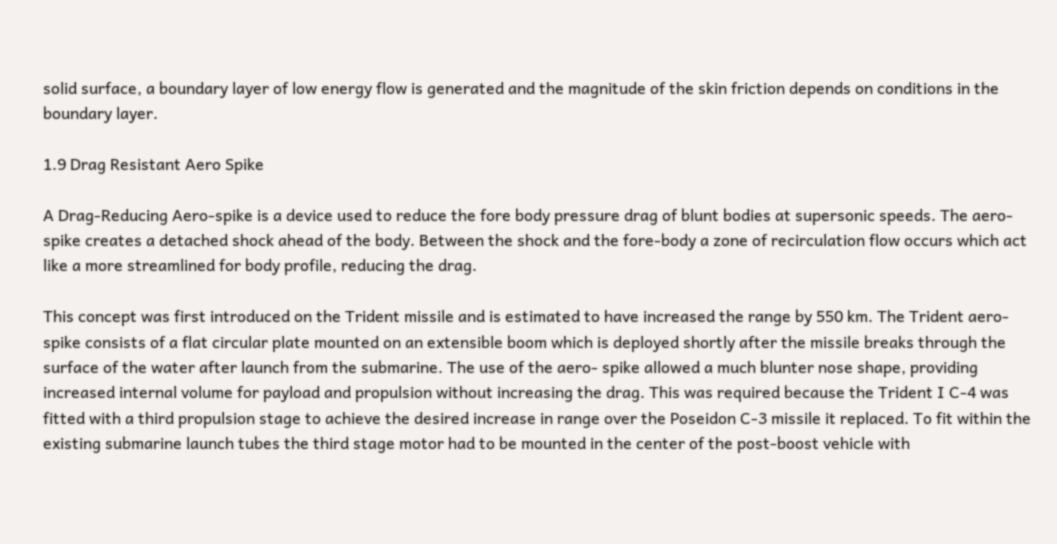solid surface, a boundary layer of low energy flow is generated and the magnitude of the skin friction depends on conditions in the boundary layer.

1.9 Drag Resistant Aero Spike

A Drag-Reducing Aero-spike is a device used to reduce the fore body pressure drag of blunt bodies at supersonic speeds. The aero-spike creates a detached shock ahead of the body. Between the shock and the fore-body a zone of recirculation flow occurs which act like a more streamlined for body profile, reducing the drag.

This concept was first introduced on the Trident missile and is estimated to have increased the range by 550 km. The Trident aero-spike consists of a flat circular plate mounted on an extensible boom which is deployed shortly after the missile breaks through the surface of the water after launch from the submarine. The use of the aero- spike allowed a much blunter nose shape, providing increased internal volume for payload and propulsion without increasing the drag. This was required because the Trident I C-4 was fitted with a third propulsion stage to achieve the desired increase in range over the Poseidon C-3 missile it replaced. To fit within the existing submarine launch tubes the third stage motor had to be mounted in the center of the post-boost vehicle with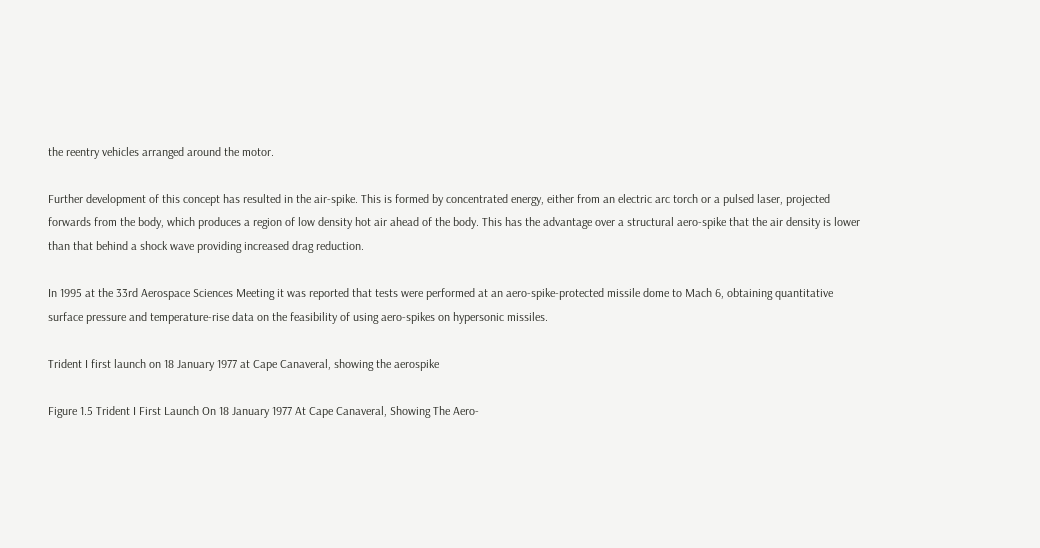the reentry vehicles arranged around the motor.

Further development of this concept has resulted in the air-spike. This is formed by concentrated energy, either from an electric arc torch or a pulsed laser, projected forwards from the body, which produces a region of low density hot air ahead of the body. This has the advantage over a structural aero-spike that the air density is lower than that behind a shock wave providing increased drag reduction.

In 1995 at the 33rd Aerospace Sciences Meeting it was reported that tests were performed at an aero-spike-protected missile dome to Mach 6, obtaining quantitative surface pressure and temperature-rise data on the feasibility of using aero-spikes on hypersonic missiles.

Trident I first launch on 18 January 1977 at Cape Canaveral, showing the aerospike

Figure 1.5 Trident I First Launch On 18 January 1977 At Cape Canaveral, Showing The Aero-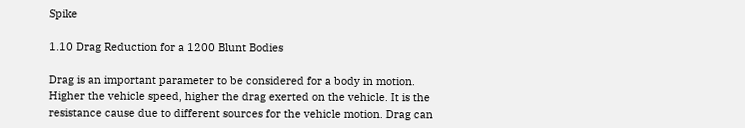Spike

1.10 Drag Reduction for a 1200 Blunt Bodies

Drag is an important parameter to be considered for a body in motion. Higher the vehicle speed, higher the drag exerted on the vehicle. It is the resistance cause due to different sources for the vehicle motion. Drag can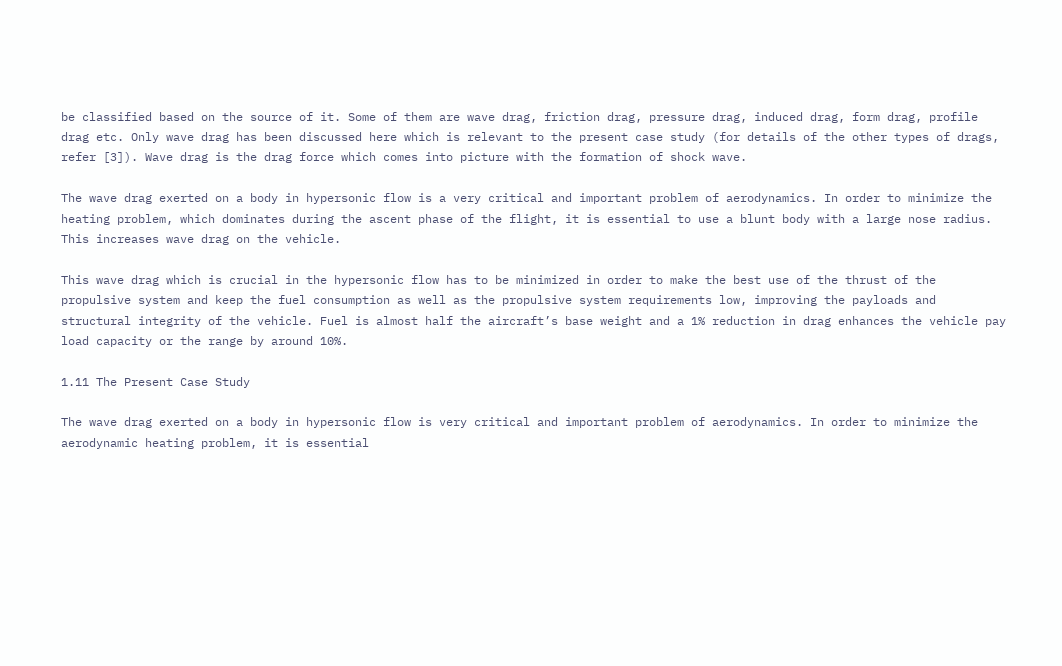be classified based on the source of it. Some of them are wave drag, friction drag, pressure drag, induced drag, form drag, profile drag etc. Only wave drag has been discussed here which is relevant to the present case study (for details of the other types of drags, refer [3]). Wave drag is the drag force which comes into picture with the formation of shock wave.

The wave drag exerted on a body in hypersonic flow is a very critical and important problem of aerodynamics. In order to minimize the heating problem, which dominates during the ascent phase of the flight, it is essential to use a blunt body with a large nose radius. This increases wave drag on the vehicle.

This wave drag which is crucial in the hypersonic flow has to be minimized in order to make the best use of the thrust of the propulsive system and keep the fuel consumption as well as the propulsive system requirements low, improving the payloads and structural integrity of the vehicle. Fuel is almost half the aircraft’s base weight and a 1% reduction in drag enhances the vehicle pay load capacity or the range by around 10%.

1.11 The Present Case Study

The wave drag exerted on a body in hypersonic flow is very critical and important problem of aerodynamics. In order to minimize the aerodynamic heating problem, it is essential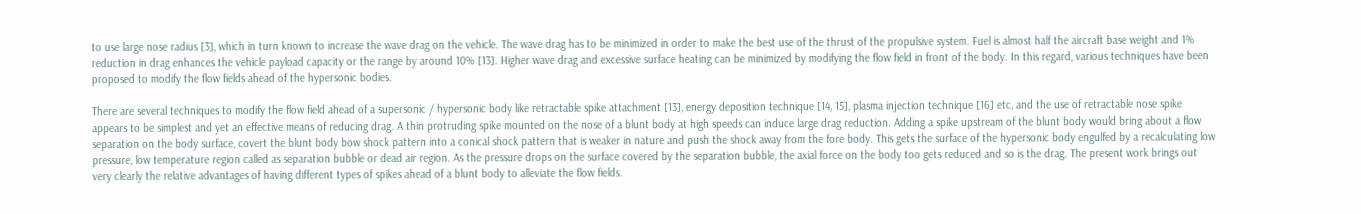to use large nose radius [3], which in turn known to increase the wave drag on the vehicle. The wave drag has to be minimized in order to make the best use of the thrust of the propulsive system. Fuel is almost half the aircraft base weight and 1% reduction in drag enhances the vehicle payload capacity or the range by around 10% [13]. Higher wave drag and excessive surface heating can be minimized by modifying the flow field in front of the body. In this regard, various techniques have been proposed to modify the flow fields ahead of the hypersonic bodies.

There are several techniques to modify the flow field ahead of a supersonic / hypersonic body like retractable spike attachment [13], energy deposition technique [14, 15], plasma injection technique [16] etc, and the use of retractable nose spike appears to be simplest and yet an effective means of reducing drag. A thin protruding spike mounted on the nose of a blunt body at high speeds can induce large drag reduction. Adding a spike upstream of the blunt body would bring about a flow separation on the body surface, covert the blunt body bow shock pattern into a conical shock pattern that is weaker in nature and push the shock away from the fore body. This gets the surface of the hypersonic body engulfed by a recalculating low pressure, low temperature region called as separation bubble or dead air region. As the pressure drops on the surface covered by the separation bubble, the axial force on the body too gets reduced and so is the drag. The present work brings out very clearly the relative advantages of having different types of spikes ahead of a blunt body to alleviate the flow fields.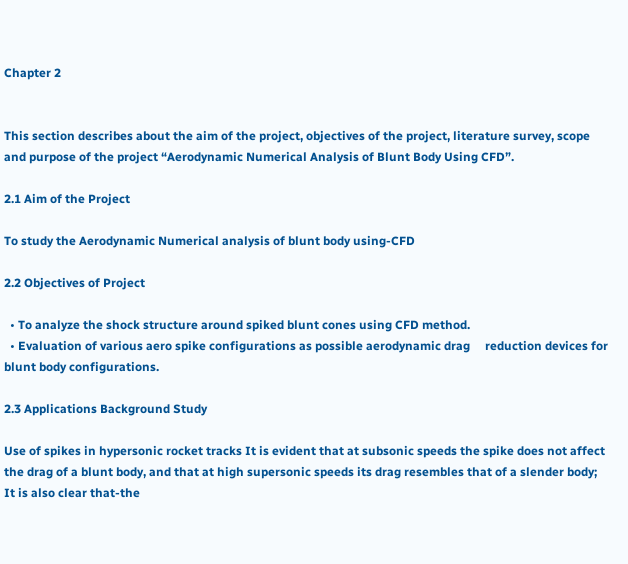Chapter 2


This section describes about the aim of the project, objectives of the project, literature survey, scope and purpose of the project “Aerodynamic Numerical Analysis of Blunt Body Using CFD”.

2.1 Aim of the Project

To study the Aerodynamic Numerical analysis of blunt body using-CFD

2.2 Objectives of Project

  • To analyze the shock structure around spiked blunt cones using CFD method.
  • Evaluation of various aero spike configurations as possible aerodynamic drag     reduction devices for blunt body configurations.

2.3 Applications Background Study

Use of spikes in hypersonic rocket tracks It is evident that at subsonic speeds the spike does not affect the drag of a blunt body, and that at high supersonic speeds its drag resembles that of a slender body; It is also clear that-the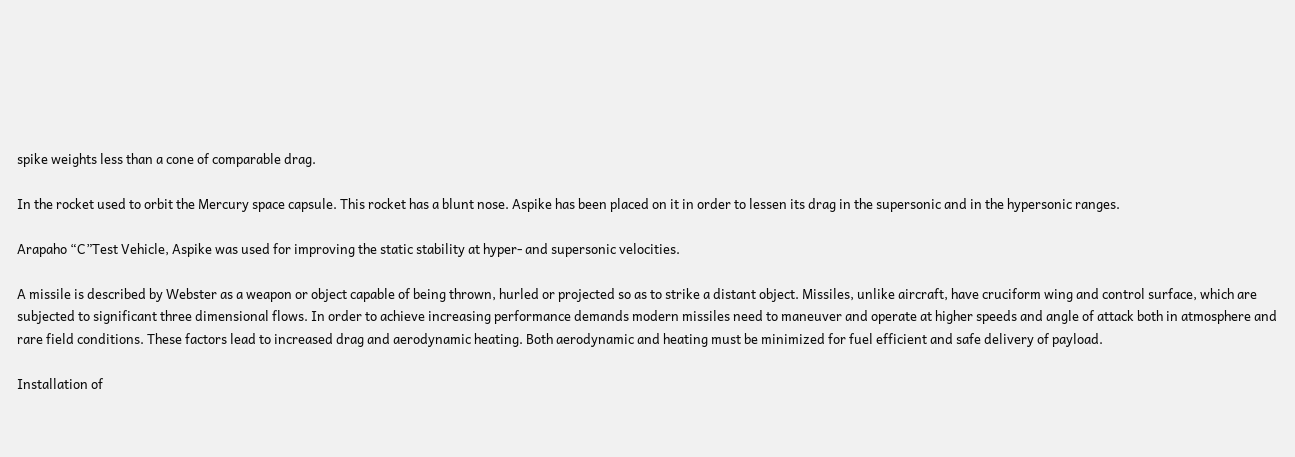spike weights less than a cone of comparable drag.

In the rocket used to orbit the Mercury space capsule. This rocket has a blunt nose. Aspike has been placed on it in order to lessen its drag in the supersonic and in the hypersonic ranges.

Arapaho “C”Test Vehicle, Aspike was used for improving the static stability at hyper- and supersonic velocities.

A missile is described by Webster as a weapon or object capable of being thrown, hurled or projected so as to strike a distant object. Missiles, unlike aircraft, have cruciform wing and control surface, which are subjected to significant three dimensional flows. In order to achieve increasing performance demands modern missiles need to maneuver and operate at higher speeds and angle of attack both in atmosphere and rare field conditions. These factors lead to increased drag and aerodynamic heating. Both aerodynamic and heating must be minimized for fuel efficient and safe delivery of payload.

Installation of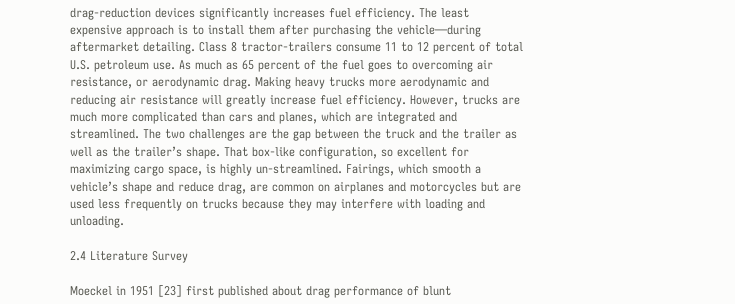drag-reduction devices significantly increases fuel efficiency. The least expensive approach is to install them after purchasing the vehicle—during aftermarket detailing. Class 8 tractor-trailers consume 11 to 12 percent of total U.S. petroleum use. As much as 65 percent of the fuel goes to overcoming air resistance, or aerodynamic drag. Making heavy trucks more aerodynamic and reducing air resistance will greatly increase fuel efficiency. However, trucks are much more complicated than cars and planes, which are integrated and streamlined. The two challenges are the gap between the truck and the trailer as well as the trailer’s shape. That box-like configuration, so excellent for maximizing cargo space, is highly un-streamlined. Fairings, which smooth a vehicle’s shape and reduce drag, are common on airplanes and motorcycles but are used less frequently on trucks because they may interfere with loading and unloading.

2.4 Literature Survey

Moeckel in 1951 [23] first published about drag performance of blunt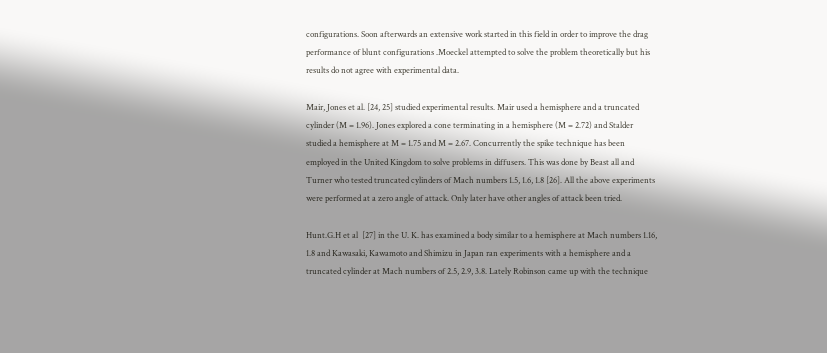configurations. Soon afterwards an extensive work started in this field in order to improve the drag performance of blunt configurations .Moeckel attempted to solve the problem theoretically but his results do not agree with experimental data.

Mair, Jones et al. [24, 25] studied experimental results. Mair used a hemisphere and a truncated cylinder (M = 1.96). Jones explored a cone terminating in a hemisphere (M = 2.72) and Stalder studied a hemisphere at M = 1.75 and M = 2.67. Concurrently the spike technique has been employed in the United Kingdom to solve problems in diffusers. This was done by Beast all and Turner who tested truncated cylinders of Mach numbers 1.5, 1.6, 1.8 [26]. All the above experiments were performed at a zero angle of attack. Only later have other angles of attack been tried.

Hunt.G.H et al  [27] in the U. K. has examined a body similar to a hemisphere at Mach numbers 1.16, 1.8 and Kawasaki, Kawamoto and Shimizu in Japan ran experiments with a hemisphere and a truncated cylinder at Mach numbers of 2.5, 2.9, 3.8. Lately Robinson came up with the technique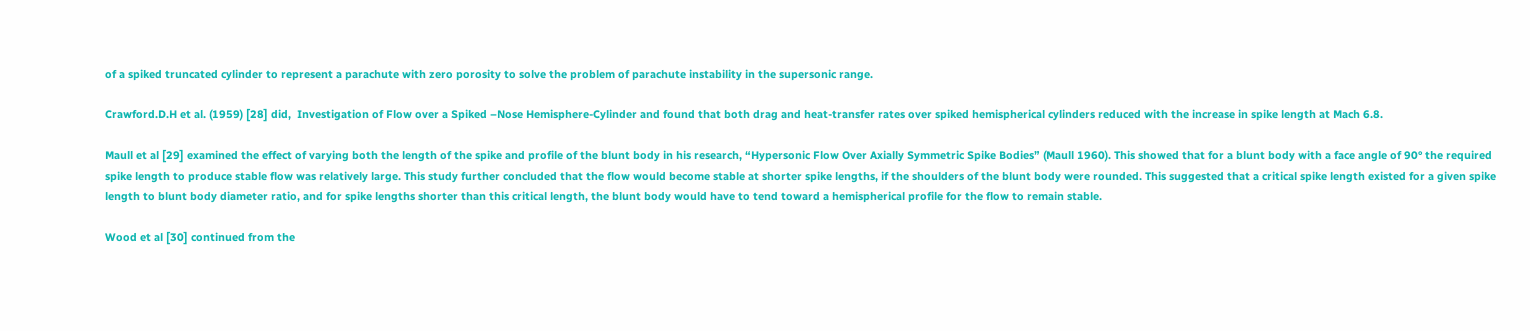of a spiked truncated cylinder to represent a parachute with zero porosity to solve the problem of parachute instability in the supersonic range.

Crawford.D.H et al. (1959) [28] did,  Investigation of Flow over a Spiked –Nose Hemisphere-Cylinder and found that both drag and heat-transfer rates over spiked hemispherical cylinders reduced with the increase in spike length at Mach 6.8.

Maull et al [29] examined the effect of varying both the length of the spike and profile of the blunt body in his research, “Hypersonic Flow Over Axially Symmetric Spike Bodies” (Maull 1960). This showed that for a blunt body with a face angle of 90° the required spike length to produce stable flow was relatively large. This study further concluded that the flow would become stable at shorter spike lengths, if the shoulders of the blunt body were rounded. This suggested that a critical spike length existed for a given spike length to blunt body diameter ratio, and for spike lengths shorter than this critical length, the blunt body would have to tend toward a hemispherical profile for the flow to remain stable.

Wood et al [30] continued from the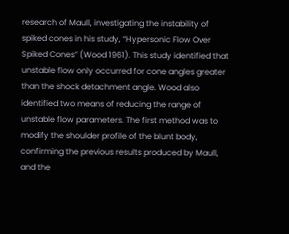research of Maull, investigating the instability of spiked cones in his study, “Hypersonic Flow Over Spiked Cones” (Wood 1961). This study identified that unstable flow only occurred for cone angles greater than the shock detachment angle. Wood also identified two means of reducing the range of unstable flow parameters. The first method was to modify the shoulder profile of the blunt body, confirming the previous results produced by Maull, and the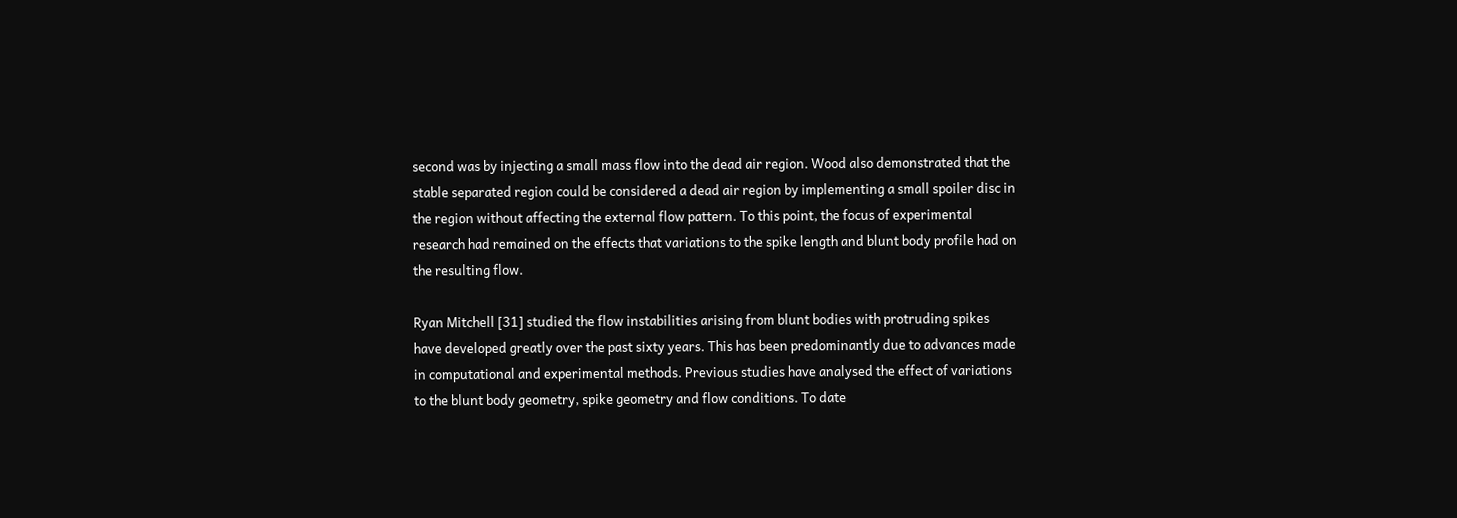second was by injecting a small mass flow into the dead air region. Wood also demonstrated that the stable separated region could be considered a dead air region by implementing a small spoiler disc in the region without affecting the external flow pattern. To this point, the focus of experimental research had remained on the effects that variations to the spike length and blunt body profile had on the resulting flow.

Ryan Mitchell [31] studied the flow instabilities arising from blunt bodies with protruding spikes have developed greatly over the past sixty years. This has been predominantly due to advances made in computational and experimental methods. Previous studies have analysed the effect of variations to the blunt body geometry, spike geometry and flow conditions. To date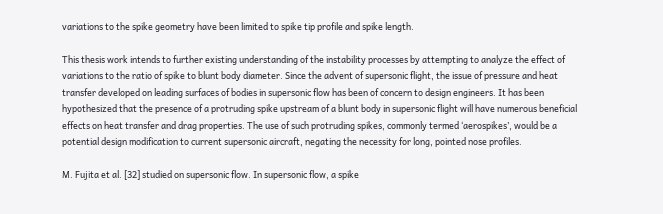variations to the spike geometry have been limited to spike tip profile and spike length.

This thesis work intends to further existing understanding of the instability processes by attempting to analyze the effect of variations to the ratio of spike to blunt body diameter. Since the advent of supersonic flight, the issue of pressure and heat transfer developed on leading surfaces of bodies in supersonic flow has been of concern to design engineers. It has been hypothesized that the presence of a protruding spike upstream of a blunt body in supersonic flight will have numerous beneficial effects on heat transfer and drag properties. The use of such protruding spikes, commonly termed ‘aerospikes’, would be a potential design modification to current supersonic aircraft, negating the necessity for long, pointed nose profiles.

M. Fujita et al. [32] studied on supersonic flow. In supersonic flow, a spike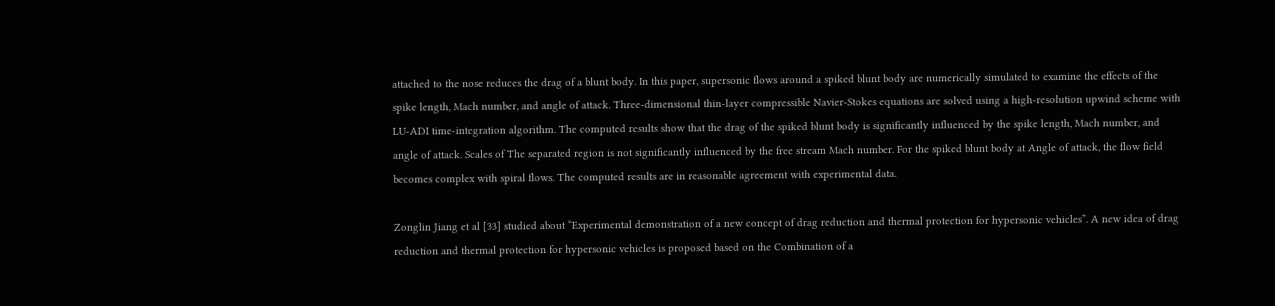attached to the nose reduces the drag of a blunt body. In this paper, supersonic flows around a spiked blunt body are numerically simulated to examine the effects of the spike length, Mach number, and angle of attack. Three-dimensional thin-layer compressible Navier-Stokes equations are solved using a high-resolution upwind scheme with LU-ADI time-integration algorithm. The computed results show that the drag of the spiked blunt body is significantly influenced by the spike length, Mach number, and angle of attack. Scales of The separated region is not significantly influenced by the free stream Mach number. For the spiked blunt body at Angle of attack, the flow field becomes complex with spiral flows. The computed results are in reasonable agreement with experimental data.

Zonglin Jiang et al [33] studied about “Experimental demonstration of a new concept of drag reduction and thermal protection for hypersonic vehicles”. A new idea of drag reduction and thermal protection for hypersonic vehicles is proposed based on the Combination of a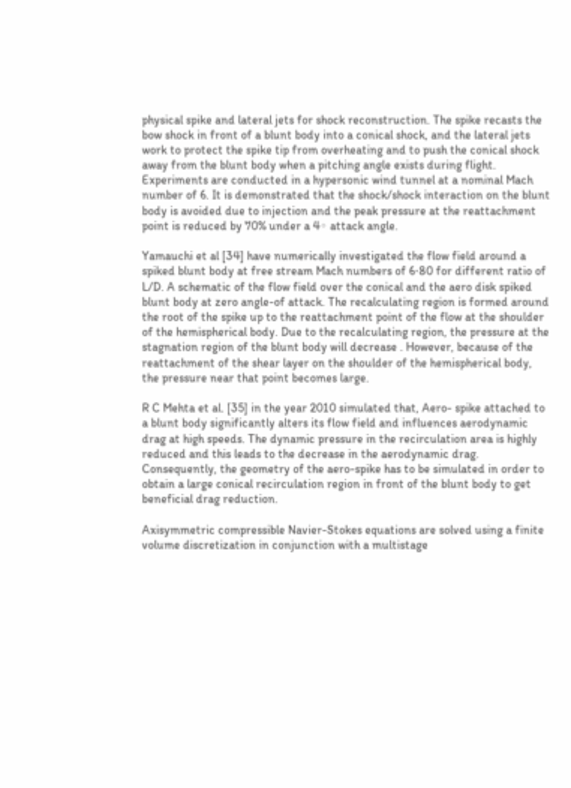physical spike and lateral jets for shock reconstruction. The spike recasts the bow shock in front of a blunt body into a conical shock, and the lateral jets work to protect the spike tip from overheating and to push the conical shock away from the blunt body when a pitching angle exists during flight. Experiments are conducted in a hypersonic wind tunnel at a nominal Mach number of 6. It is demonstrated that the shock/shock interaction on the blunt body is avoided due to injection and the peak pressure at the reattachment point is reduced by 70% under a 4◦ attack angle.

Yamauchi et al [34] have numerically investigated the flow field around a spiked blunt body at free stream Mach numbers of 6⋅80 for different ratio of L/D. A schematic of the flow field over the conical and the aero disk spiked blunt body at zero angle-of attack. The recalculating region is formed around the root of the spike up to the reattachment point of the flow at the shoulder of the hemispherical body. Due to the recalculating region, the pressure at the stagnation region of the blunt body will decrease . However, because of the reattachment of the shear layer on the shoulder of the hemispherical body, the pressure near that point becomes large.

R C Mehta et al. [35] in the year 2010 simulated that, Aero- spike attached to a blunt body significantly alters its flow field and influences aerodynamic drag at high speeds. The dynamic pressure in the recirculation area is highly reduced and this leads to the decrease in the aerodynamic drag. Consequently, the geometry of the aero-spike has to be simulated in order to obtain a large conical recirculation region in front of the blunt body to get beneficial drag reduction.

Axisymmetric compressible Navier-Stokes equations are solved using a finite volume discretization in conjunction with a multistage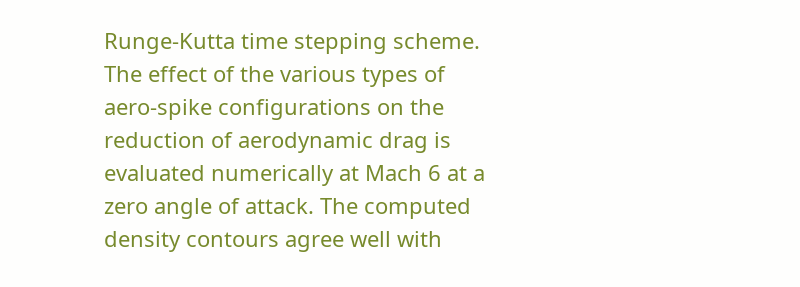Runge-Kutta time stepping scheme. The effect of the various types of aero-spike configurations on the reduction of aerodynamic drag is evaluated numerically at Mach 6 at a zero angle of attack. The computed density contours agree well with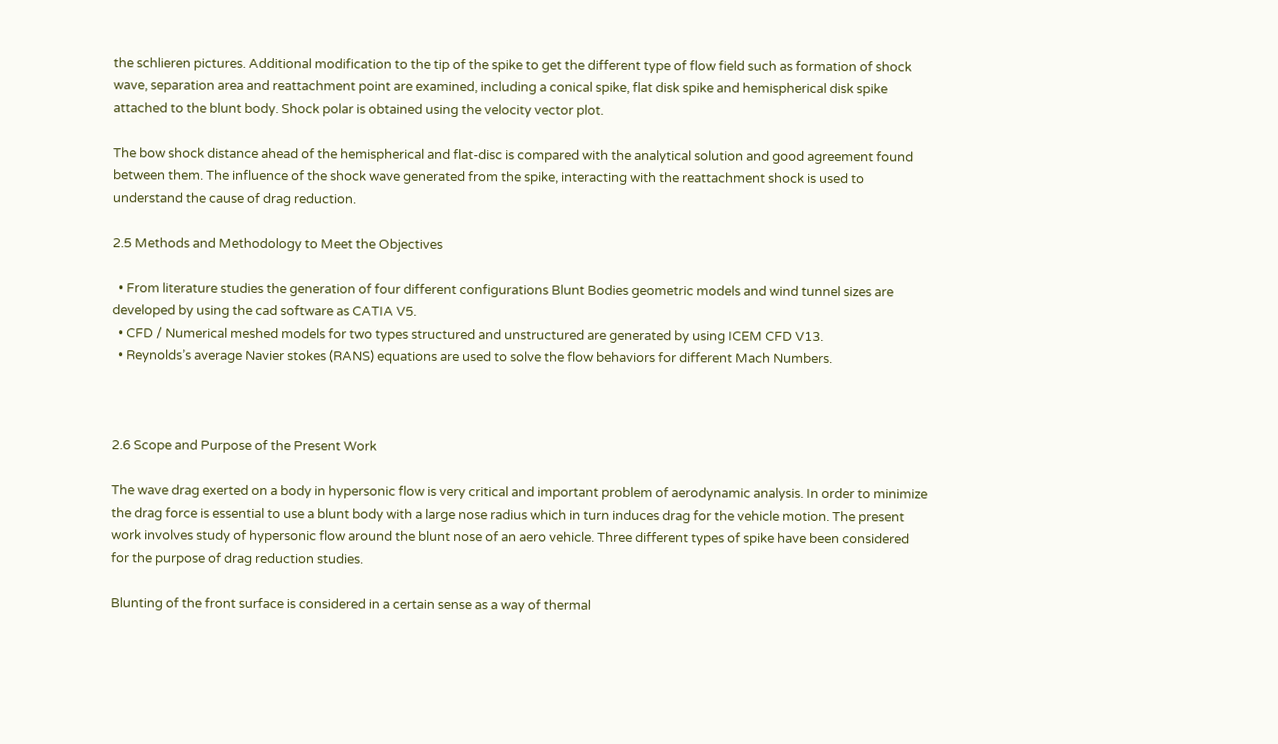the schlieren pictures. Additional modification to the tip of the spike to get the different type of flow field such as formation of shock wave, separation area and reattachment point are examined, including a conical spike, flat disk spike and hemispherical disk spike attached to the blunt body. Shock polar is obtained using the velocity vector plot.

The bow shock distance ahead of the hemispherical and flat-disc is compared with the analytical solution and good agreement found between them. The influence of the shock wave generated from the spike, interacting with the reattachment shock is used to understand the cause of drag reduction.

2.5 Methods and Methodology to Meet the Objectives

  • From literature studies the generation of four different configurations Blunt Bodies geometric models and wind tunnel sizes are developed by using the cad software as CATIA V5.
  • CFD / Numerical meshed models for two types structured and unstructured are generated by using ICEM CFD V13.
  • Reynolds’s average Navier stokes (RANS) equations are used to solve the flow behaviors for different Mach Numbers.



2.6 Scope and Purpose of the Present Work

The wave drag exerted on a body in hypersonic flow is very critical and important problem of aerodynamic analysis. In order to minimize the drag force is essential to use a blunt body with a large nose radius which in turn induces drag for the vehicle motion. The present work involves study of hypersonic flow around the blunt nose of an aero vehicle. Three different types of spike have been considered for the purpose of drag reduction studies.

Blunting of the front surface is considered in a certain sense as a way of thermal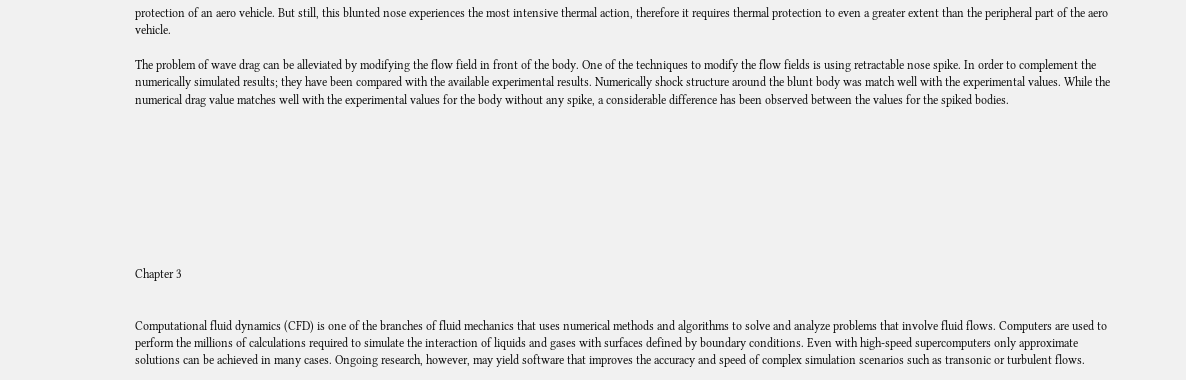protection of an aero vehicle. But still, this blunted nose experiences the most intensive thermal action, therefore it requires thermal protection to even a greater extent than the peripheral part of the aero vehicle.

The problem of wave drag can be alleviated by modifying the flow field in front of the body. One of the techniques to modify the flow fields is using retractable nose spike. In order to complement the numerically simulated results; they have been compared with the available experimental results. Numerically shock structure around the blunt body was match well with the experimental values. While the numerical drag value matches well with the experimental values for the body without any spike, a considerable difference has been observed between the values for the spiked bodies.









Chapter 3


Computational fluid dynamics (CFD) is one of the branches of fluid mechanics that uses numerical methods and algorithms to solve and analyze problems that involve fluid flows. Computers are used to perform the millions of calculations required to simulate the interaction of liquids and gases with surfaces defined by boundary conditions. Even with high-speed supercomputers only approximate solutions can be achieved in many cases. Ongoing research, however, may yield software that improves the accuracy and speed of complex simulation scenarios such as transonic or turbulent flows.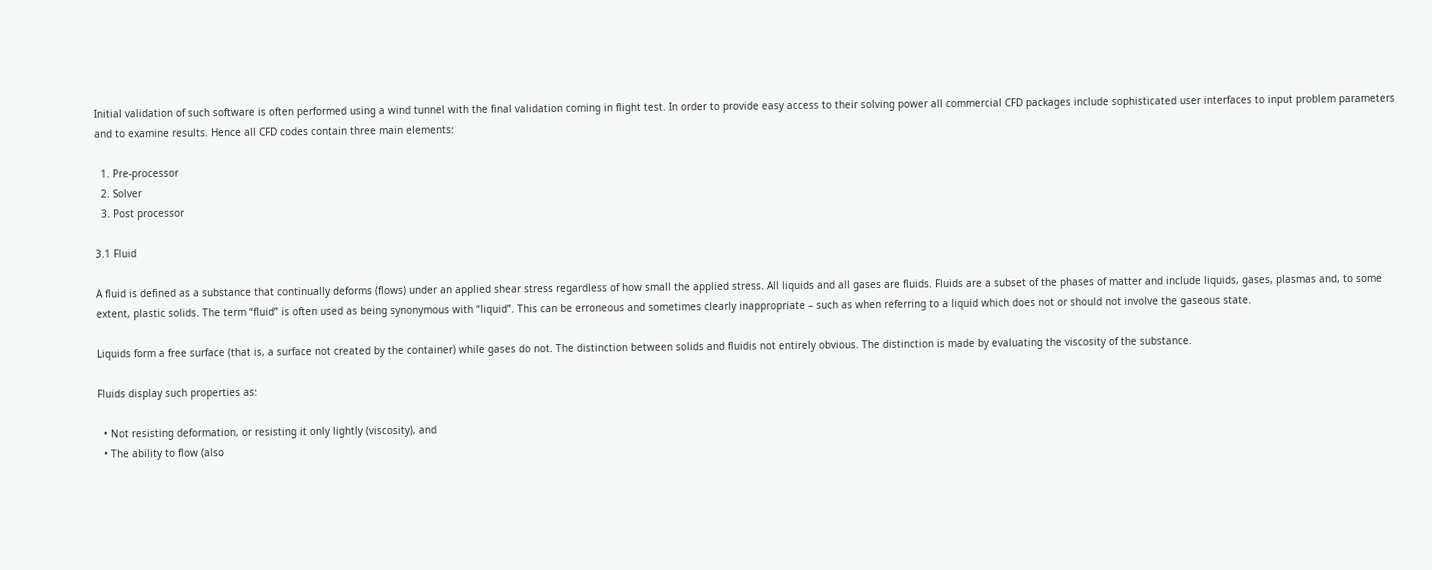Initial validation of such software is often performed using a wind tunnel with the final validation coming in flight test. In order to provide easy access to their solving power all commercial CFD packages include sophisticated user interfaces to input problem parameters and to examine results. Hence all CFD codes contain three main elements:

  1. Pre-processor
  2. Solver
  3. Post processor

3.1 Fluid

A fluid is defined as a substance that continually deforms (flows) under an applied shear stress regardless of how small the applied stress. All liquids and all gases are fluids. Fluids are a subset of the phases of matter and include liquids, gases, plasmas and, to some extent, plastic solids. The term “fluid” is often used as being synonymous with “liquid”. This can be erroneous and sometimes clearly inappropriate – such as when referring to a liquid which does not or should not involve the gaseous state.

Liquids form a free surface (that is, a surface not created by the container) while gases do not. The distinction between solids and fluidis not entirely obvious. The distinction is made by evaluating the viscosity of the substance.

Fluids display such properties as:

  • Not resisting deformation, or resisting it only lightly (viscosity), and
  • The ability to flow (also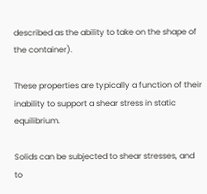described as the ability to take on the shape of the container).

These properties are typically a function of their inability to support a shear stress in static equilibrium.

Solids can be subjected to shear stresses, and to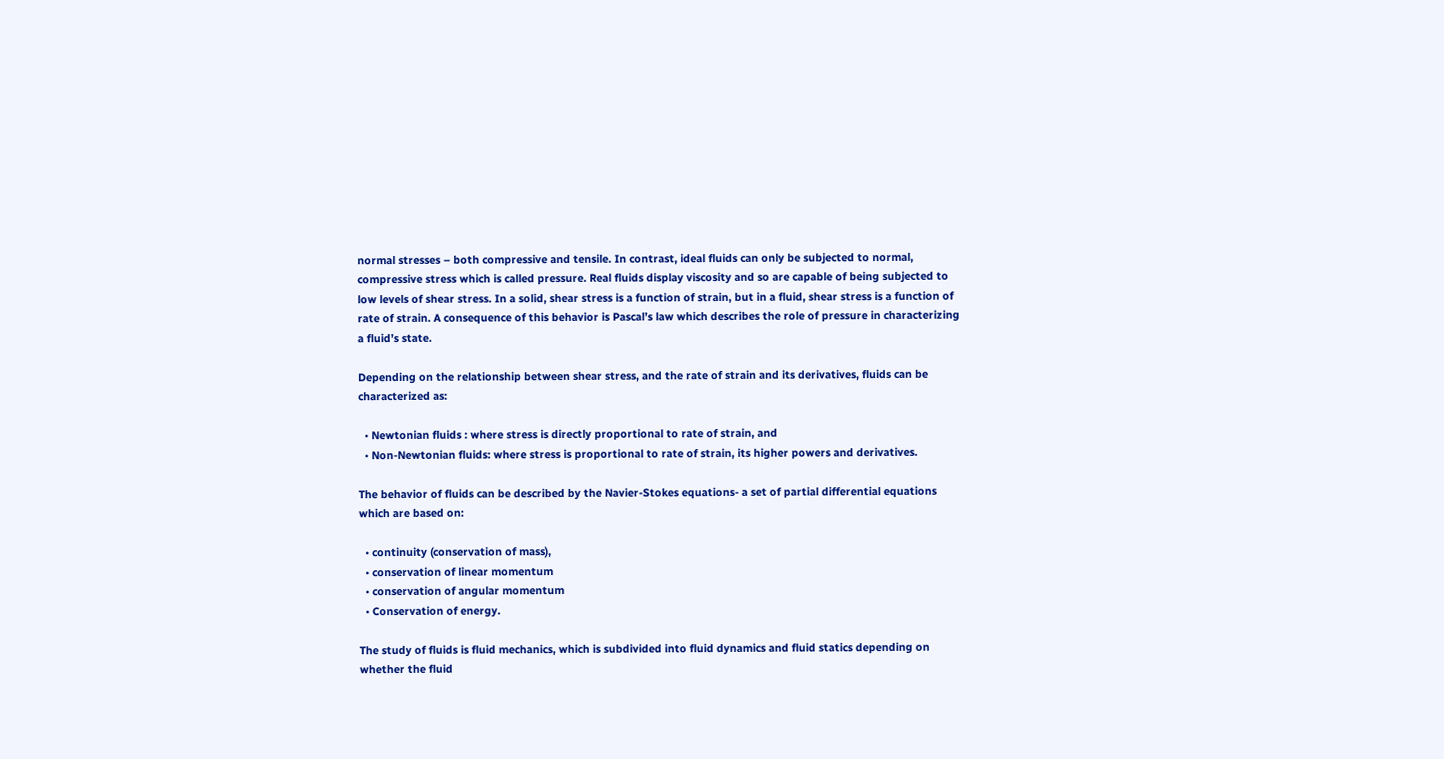normal stresses – both compressive and tensile. In contrast, ideal fluids can only be subjected to normal, compressive stress which is called pressure. Real fluids display viscosity and so are capable of being subjected to low levels of shear stress. In a solid, shear stress is a function of strain, but in a fluid, shear stress is a function of rate of strain. A consequence of this behavior is Pascal’s law which describes the role of pressure in characterizing a fluid’s state.

Depending on the relationship between shear stress, and the rate of strain and its derivatives, fluids can be characterized as:

  • Newtonian fluids : where stress is directly proportional to rate of strain, and
  • Non-Newtonian fluids: where stress is proportional to rate of strain, its higher powers and derivatives.

The behavior of fluids can be described by the Navier-Stokes equations- a set of partial differential equations which are based on:

  • continuity (conservation of mass),
  • conservation of linear momentum
  • conservation of angular momentum
  • Conservation of energy.

The study of fluids is fluid mechanics, which is subdivided into fluid dynamics and fluid statics depending on whether the fluid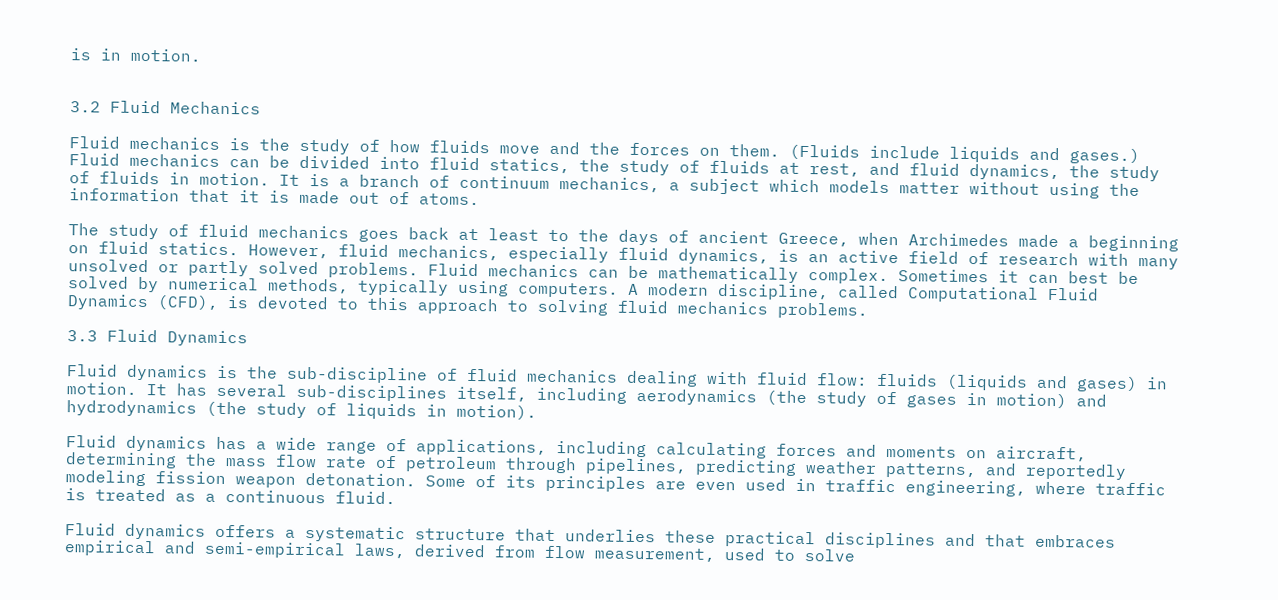is in motion.


3.2 Fluid Mechanics

Fluid mechanics is the study of how fluids move and the forces on them. (Fluids include liquids and gases.) Fluid mechanics can be divided into fluid statics, the study of fluids at rest, and fluid dynamics, the study of fluids in motion. It is a branch of continuum mechanics, a subject which models matter without using the information that it is made out of atoms.

The study of fluid mechanics goes back at least to the days of ancient Greece, when Archimedes made a beginning on fluid statics. However, fluid mechanics, especially fluid dynamics, is an active field of research with many unsolved or partly solved problems. Fluid mechanics can be mathematically complex. Sometimes it can best be solved by numerical methods, typically using computers. A modern discipline, called Computational Fluid Dynamics (CFD), is devoted to this approach to solving fluid mechanics problems.

3.3 Fluid Dynamics

Fluid dynamics is the sub-discipline of fluid mechanics dealing with fluid flow: fluids (liquids and gases) in motion. It has several sub-disciplines itself, including aerodynamics (the study of gases in motion) and hydrodynamics (the study of liquids in motion).

Fluid dynamics has a wide range of applications, including calculating forces and moments on aircraft, determining the mass flow rate of petroleum through pipelines, predicting weather patterns, and reportedly modeling fission weapon detonation. Some of its principles are even used in traffic engineering, where traffic is treated as a continuous fluid.

Fluid dynamics offers a systematic structure that underlies these practical disciplines and that embraces empirical and semi-empirical laws, derived from flow measurement, used to solve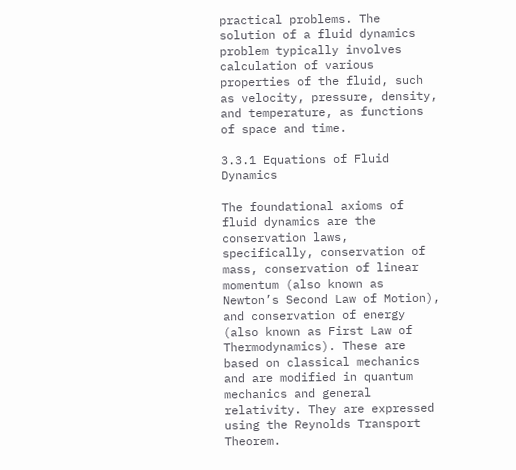practical problems. The solution of a fluid dynamics problem typically involves calculation of various properties of the fluid, such as velocity, pressure, density, and temperature, as functions of space and time.

3.3.1 Equations of Fluid Dynamics

The foundational axioms of fluid dynamics are the conservation laws, specifically, conservation of mass, conservation of linear momentum (also known as Newton’s Second Law of Motion), and conservation of energy (also known as First Law of Thermodynamics). These are based on classical mechanics and are modified in quantum mechanics and general relativity. They are expressed using the Reynolds Transport Theorem.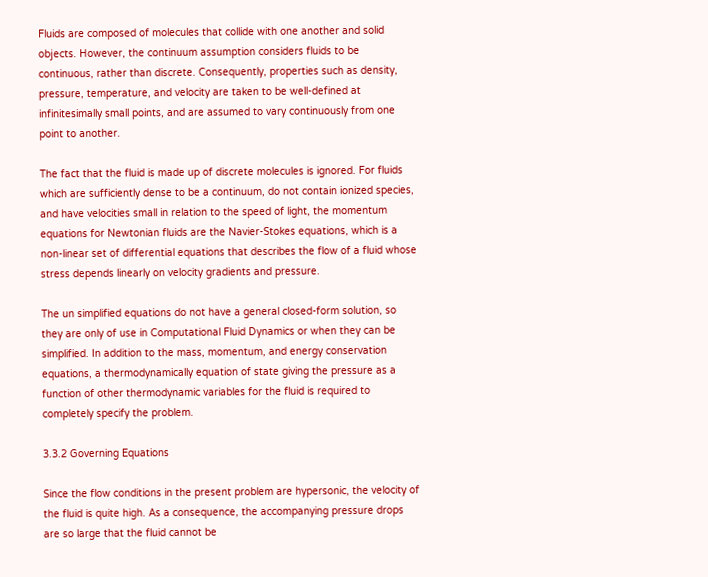Fluids are composed of molecules that collide with one another and solid objects. However, the continuum assumption considers fluids to be continuous, rather than discrete. Consequently, properties such as density, pressure, temperature, and velocity are taken to be well-defined at infinitesimally small points, and are assumed to vary continuously from one point to another.

The fact that the fluid is made up of discrete molecules is ignored. For fluids which are sufficiently dense to be a continuum, do not contain ionized species, and have velocities small in relation to the speed of light, the momentum equations for Newtonian fluids are the Navier-Stokes equations, which is a non-linear set of differential equations that describes the flow of a fluid whose stress depends linearly on velocity gradients and pressure.

The un simplified equations do not have a general closed-form solution, so they are only of use in Computational Fluid Dynamics or when they can be simplified. In addition to the mass, momentum, and energy conservation equations, a thermodynamically equation of state giving the pressure as a function of other thermodynamic variables for the fluid is required to completely specify the problem.

3.3.2 Governing Equations

Since the flow conditions in the present problem are hypersonic, the velocity of the fluid is quite high. As a consequence, the accompanying pressure drops are so large that the fluid cannot be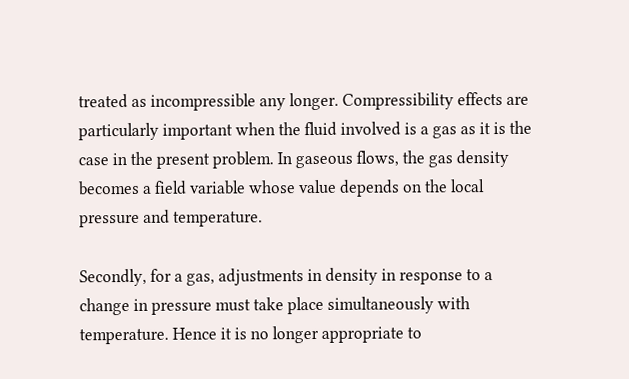treated as incompressible any longer. Compressibility effects are particularly important when the fluid involved is a gas as it is the case in the present problem. In gaseous flows, the gas density becomes a field variable whose value depends on the local pressure and temperature.

Secondly, for a gas, adjustments in density in response to a change in pressure must take place simultaneously with temperature. Hence it is no longer appropriate to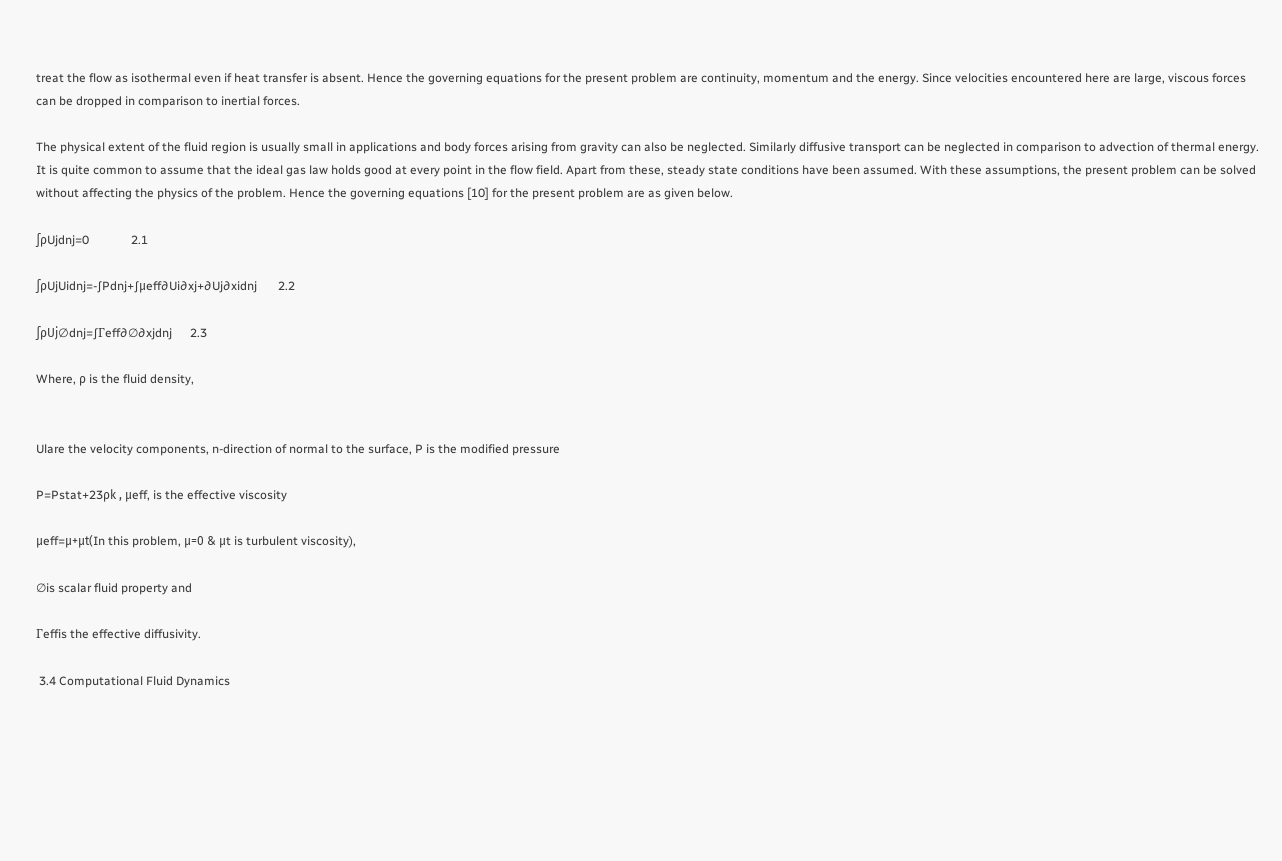treat the flow as isothermal even if heat transfer is absent. Hence the governing equations for the present problem are continuity, momentum and the energy. Since velocities encountered here are large, viscous forces can be dropped in comparison to inertial forces.

The physical extent of the fluid region is usually small in applications and body forces arising from gravity can also be neglected. Similarly diffusive transport can be neglected in comparison to advection of thermal energy. It is quite common to assume that the ideal gas law holds good at every point in the flow field. Apart from these, steady state conditions have been assumed. With these assumptions, the present problem can be solved without affecting the physics of the problem. Hence the governing equations [10] for the present problem are as given below.

∫ρUjdnj=0              2.1

∫ρUjUidnj=-∫Pdnj+∫μeff∂Ui∂xj+∂Uj∂xidnj       2.2

∫ρUj∅dnj=∫Гeff∂∅∂xjdnj      2.3

Where, ρ is the fluid density,


Ulare the velocity components, n-direction of normal to the surface, P is the modified pressure

P=Pstat+23ρk , μeff, is the effective viscosity

μeff=μ+μt(In this problem, μ=0 & μt is turbulent viscosity),

∅is scalar fluid property and

Гeffis the effective diffusivity.

 3.4 Computational Fluid Dynamics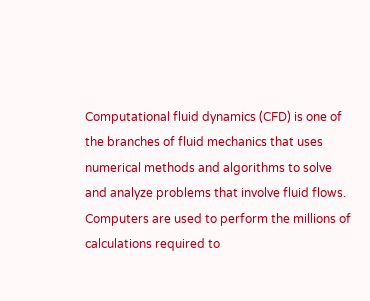Computational fluid dynamics (CFD) is one of the branches of fluid mechanics that uses numerical methods and algorithms to solve and analyze problems that involve fluid flows. Computers are used to perform the millions of calculations required to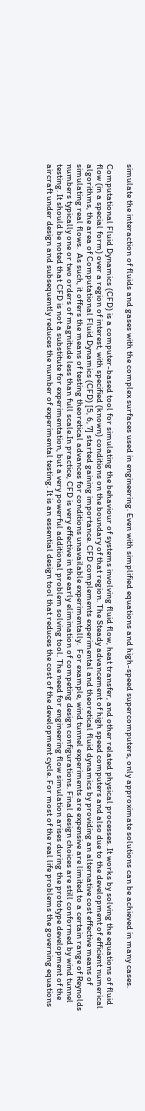simulate the interaction of fluids and gases with the complex surfaces used in engineering. Even with simplified equations and high-speed supercomputers, only approximate solutions can be achieved in many cases.

Computational Fluid Dynamics (CFD) is a computer-based tool for simulating the behaviour of systems involving fluid flow, heat transfer, and other related physical processes. It works by solving the equations of fluid flow (in a special form) over a region of interest, with specified (known) conditions on the boundary of that region. The Steady advancement of high speed computers and also due to the development of efficient numerical algorithms, the area of Computational Fluid Dynamics (CFD) [5, 6, 7] started gaining importance. CFD complements experimental and theoretical fluid dynamics by providing an alternative cost effective means of simulating real flows.  As such, it offers the means of testing theoretical advances for conditions unavailable experimentally.  For example, wind tunnel experiments are expensive are limited to a certain range of Reynolds numbers typically one or two orders of magnitude less than full scale.In practice, CFD is very effective in the early elimination of competing design configurations. Final design choices are still conformed by wind tunnel testing. It should be noted that CFD is not a substitute for experimentation, but a very powerful additional problem solving tool. The need for engineering flow simulation arises during the prototype development of the aircraft under design and subsequently reduces the number of experimental testing. It is an essential design tool that reduces the cost of the development cycle. For most of the real life problems the governing equations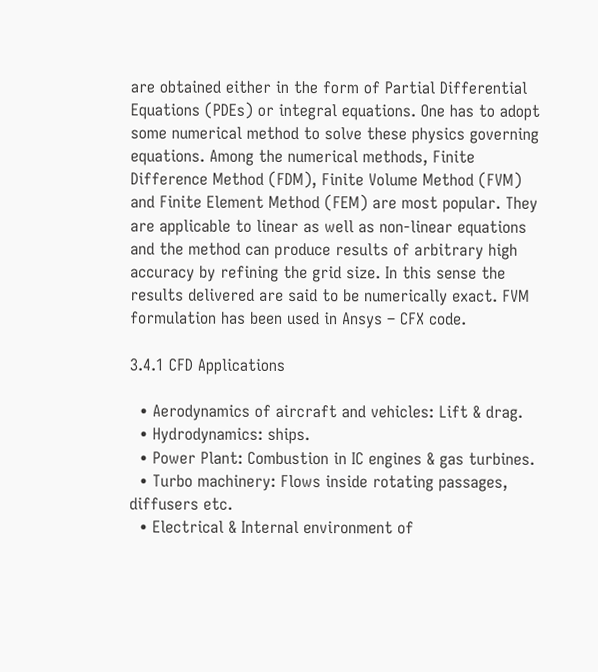are obtained either in the form of Partial Differential Equations (PDEs) or integral equations. One has to adopt some numerical method to solve these physics governing equations. Among the numerical methods, Finite Difference Method (FDM), Finite Volume Method (FVM) and Finite Element Method (FEM) are most popular. They are applicable to linear as well as non-linear equations and the method can produce results of arbitrary high accuracy by refining the grid size. In this sense the results delivered are said to be numerically exact. FVM formulation has been used in Ansys – CFX code.

3.4.1 CFD Applications

  • Aerodynamics of aircraft and vehicles: Lift & drag.
  • Hydrodynamics: ships.
  • Power Plant: Combustion in IC engines & gas turbines.
  • Turbo machinery: Flows inside rotating passages, diffusers etc.
  • Electrical & Internal environment of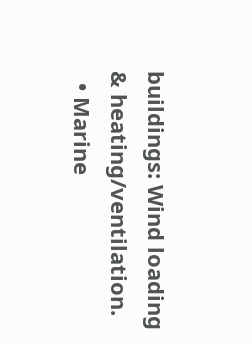buildings: Wind loading & heating/ventilation.
  • Marine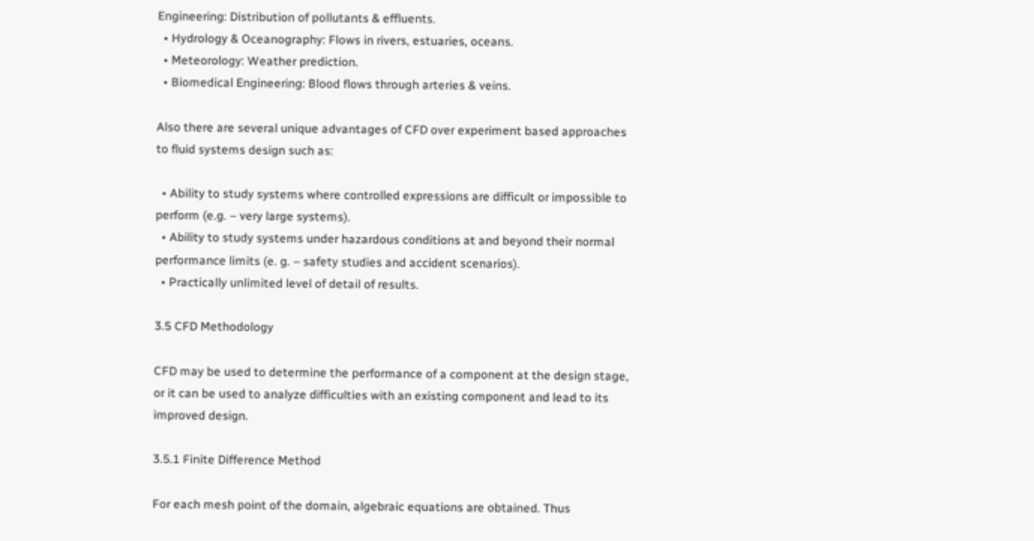Engineering: Distribution of pollutants & effluents.
  • Hydrology & Oceanography: Flows in rivers, estuaries, oceans.
  • Meteorology: Weather prediction.
  • Biomedical Engineering: Blood flows through arteries & veins.

Also there are several unique advantages of CFD over experiment based approaches to fluid systems design such as:

  • Ability to study systems where controlled expressions are difficult or impossible to perform (e.g. – very large systems).
  • Ability to study systems under hazardous conditions at and beyond their normal performance limits (e. g. – safety studies and accident scenarios).
  • Practically unlimited level of detail of results.

3.5 CFD Methodology

CFD may be used to determine the performance of a component at the design stage, or it can be used to analyze difficulties with an existing component and lead to its improved design.

3.5.1 Finite Difference Method

For each mesh point of the domain, algebraic equations are obtained. Thus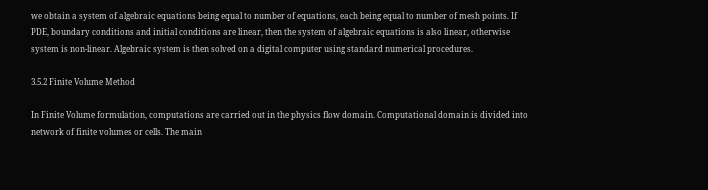we obtain a system of algebraic equations being equal to number of equations, each being equal to number of mesh points. If PDE, boundary conditions and initial conditions are linear, then the system of algebraic equations is also linear, otherwise system is non-linear. Algebraic system is then solved on a digital computer using standard numerical procedures.

3.5.2 Finite Volume Method

In Finite Volume formulation, computations are carried out in the physics flow domain. Computational domain is divided into network of finite volumes or cells. The main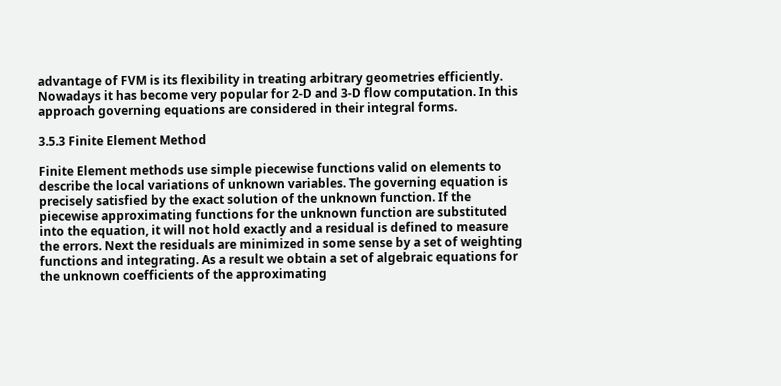advantage of FVM is its flexibility in treating arbitrary geometries efficiently. Nowadays it has become very popular for 2-D and 3-D flow computation. In this approach governing equations are considered in their integral forms.

3.5.3 Finite Element Method

Finite Element methods use simple piecewise functions valid on elements to describe the local variations of unknown variables. The governing equation is precisely satisfied by the exact solution of the unknown function. If the piecewise approximating functions for the unknown function are substituted into the equation, it will not hold exactly and a residual is defined to measure the errors. Next the residuals are minimized in some sense by a set of weighting functions and integrating. As a result we obtain a set of algebraic equations for the unknown coefficients of the approximating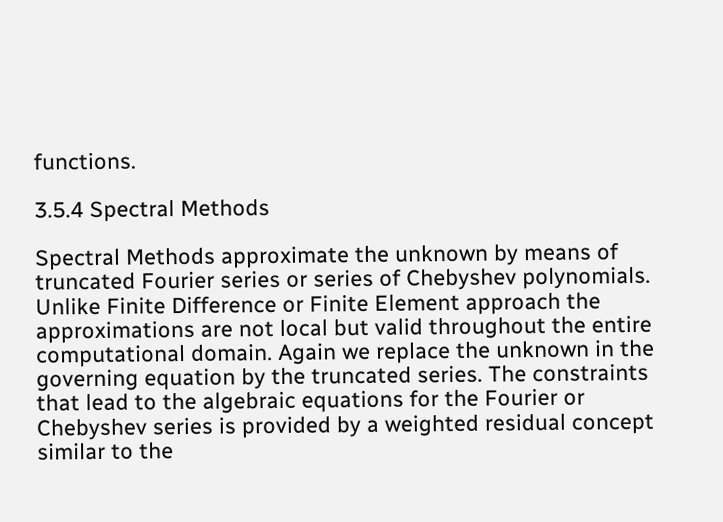functions.

3.5.4 Spectral Methods

Spectral Methods approximate the unknown by means of truncated Fourier series or series of Chebyshev polynomials. Unlike Finite Difference or Finite Element approach the approximations are not local but valid throughout the entire computational domain. Again we replace the unknown in the governing equation by the truncated series. The constraints that lead to the algebraic equations for the Fourier or Chebyshev series is provided by a weighted residual concept similar to the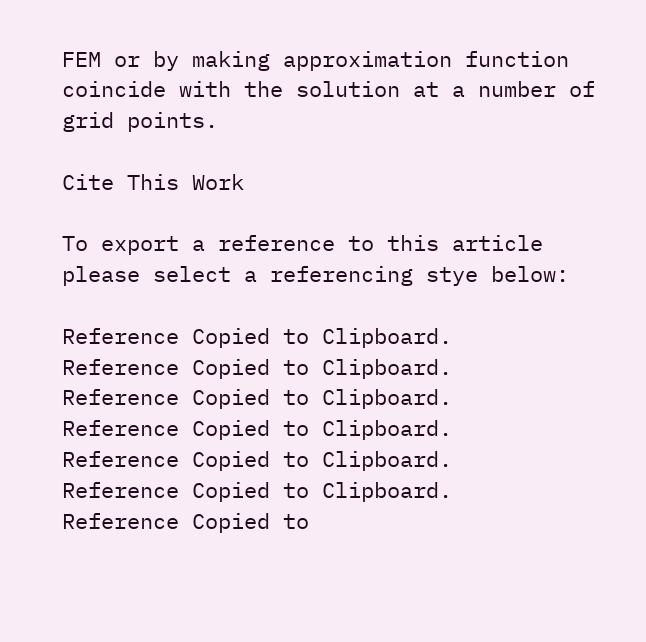FEM or by making approximation function coincide with the solution at a number of grid points.

Cite This Work

To export a reference to this article please select a referencing stye below:

Reference Copied to Clipboard.
Reference Copied to Clipboard.
Reference Copied to Clipboard.
Reference Copied to Clipboard.
Reference Copied to Clipboard.
Reference Copied to Clipboard.
Reference Copied to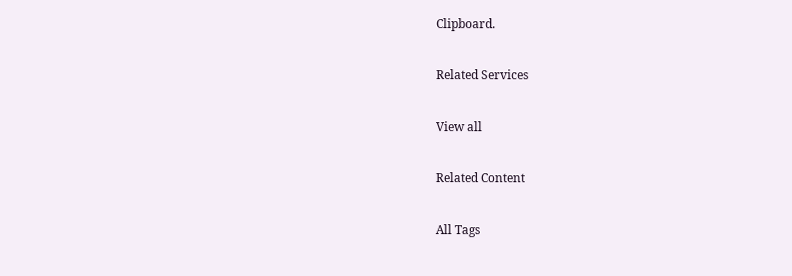Clipboard.

Related Services

View all

Related Content

All Tags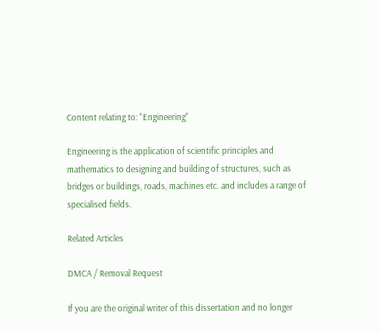Content relating to: "Engineering"

Engineering is the application of scientific principles and mathematics to designing and building of structures, such as bridges or buildings, roads, machines etc. and includes a range of specialised fields.

Related Articles

DMCA / Removal Request

If you are the original writer of this dissertation and no longer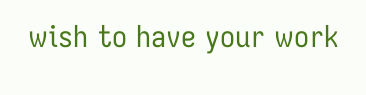wish to have your work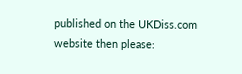published on the UKDiss.com website then please: